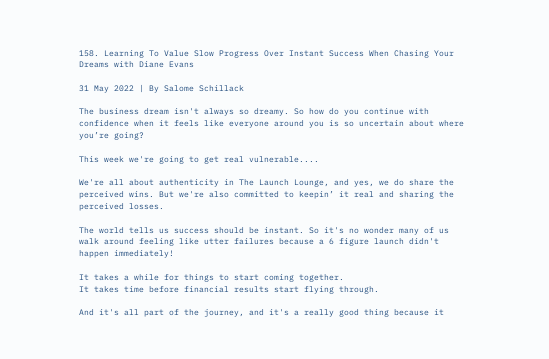158. Learning To Value Slow Progress Over Instant Success When Chasing Your Dreams with Diane Evans

31 May 2022 | By Salome Schillack

The business dream isn't always so dreamy. So how do you continue with confidence when it feels like everyone around you is so uncertain about where you’re going?

This week we're going to get real vulnerable....

We're all about authenticity in The Launch Lounge, and yes, we do share the perceived wins. But we're also committed to keepin’ it real and sharing the perceived losses.

The world tells us success should be instant. So it's no wonder many of us walk around feeling like utter failures because a 6 figure launch didn't happen immediately!

It takes a while for things to start coming together.
It takes time before financial results start flying through.

And it's all part of the journey, and it's a really good thing because it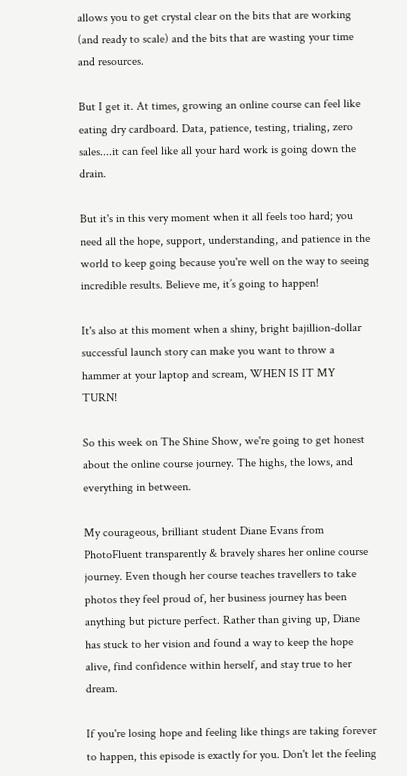allows you to get crystal clear on the bits that are working (and ready to scale) and the bits that are wasting your time and resources.

But I get it. At times, growing an online course can feel like eating dry cardboard. Data, patience, testing, trialing, zero sales....it can feel like all your hard work is going down the drain.

But it's in this very moment when it all feels too hard; you need all the hope, support, understanding, and patience in the world to keep going because you're well on the way to seeing incredible results. Believe me, it’s going to happen!

It's also at this moment when a shiny, bright bajillion-dollar successful launch story can make you want to throw a hammer at your laptop and scream, WHEN IS IT MY TURN!

So this week on The Shine Show, we're going to get honest about the online course journey. The highs, the lows, and everything in between.

My courageous, brilliant student Diane Evans from PhotoFluent transparently & bravely shares her online course journey. Even though her course teaches travellers to take photos they feel proud of, her business journey has been anything but picture perfect. Rather than giving up, Diane has stuck to her vision and found a way to keep the hope alive, find confidence within herself, and stay true to her dream.

If you're losing hope and feeling like things are taking forever to happen, this episode is exactly for you. Don't let the feeling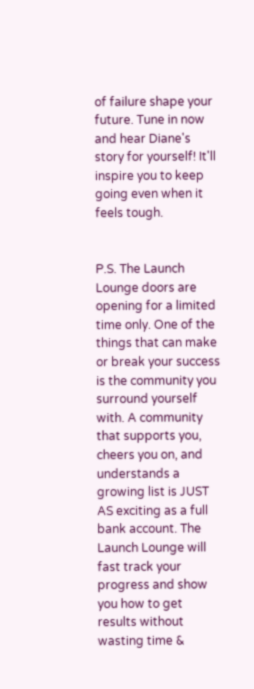of failure shape your future. Tune in now and hear Diane's story for yourself! It'll inspire you to keep going even when it feels tough.


P.S. The Launch Lounge doors are opening for a limited time only. One of the things that can make or break your success is the community you surround yourself with. A community that supports you, cheers you on, and understands a growing list is JUST AS exciting as a full bank account. The Launch Lounge will fast track your progress and show you how to get results without wasting time &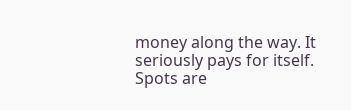money along the way. It seriously pays for itself. Spots are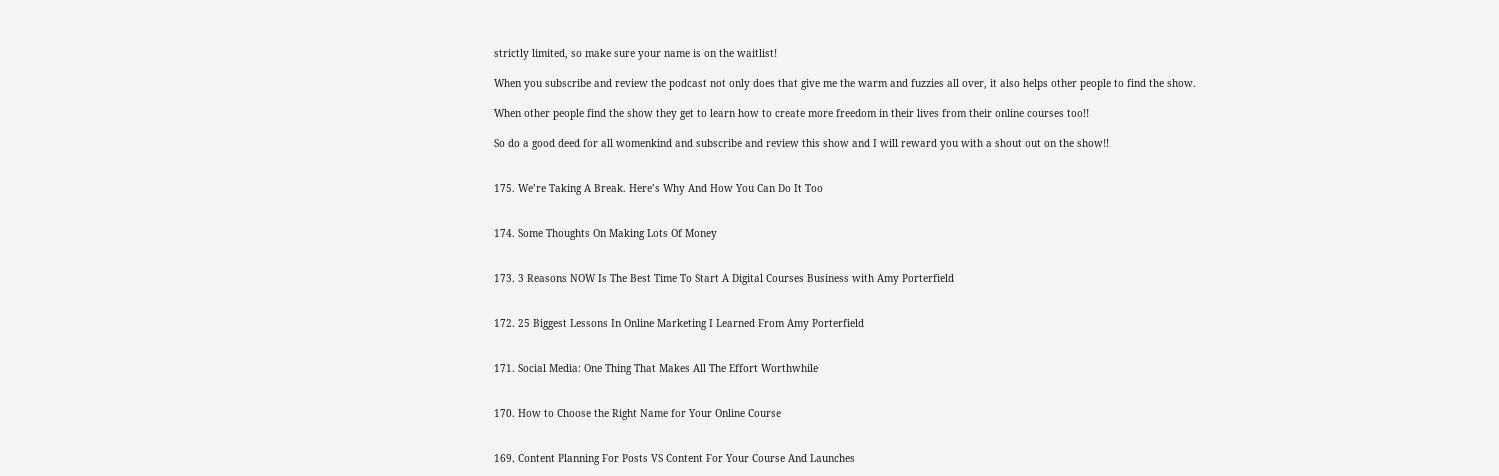strictly limited, so make sure your name is on the waitlist!

When you subscribe and review the podcast not only does that give me the warm and fuzzies all over, it also helps other people to find the show.

When other people find the show they get to learn how to create more freedom in their lives from their online courses too!!

So do a good deed for all womenkind and subscribe and review this show and I will reward you with a shout out on the show!!


175. We’re Taking A Break. Here’s Why And How You Can Do It Too


174. Some Thoughts On Making Lots Of Money


173. 3 Reasons NOW Is The Best Time To Start A Digital Courses Business with Amy Porterfield


172. 25 Biggest Lessons In Online Marketing I Learned From Amy Porterfield


171. Social Media: One Thing That Makes All The Effort Worthwhile


170. How to Choose the Right Name for Your Online Course


169. Content Planning For Posts VS Content For Your Course And Launches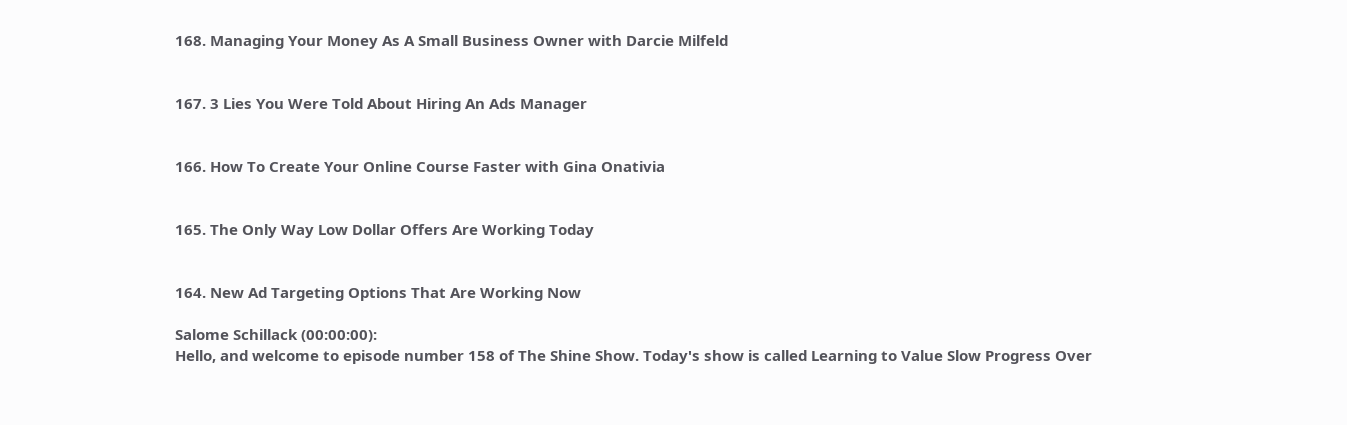168. Managing Your Money As A Small Business Owner with Darcie Milfeld


167. 3 Lies You Were Told About Hiring An Ads Manager


166. How To Create Your Online Course Faster with Gina Onativia


165. The Only Way Low Dollar Offers Are Working Today


164. New Ad Targeting Options That Are Working Now

Salome Schillack (00:00:00):
Hello, and welcome to episode number 158 of The Shine Show. Today's show is called Learning to Value Slow Progress Over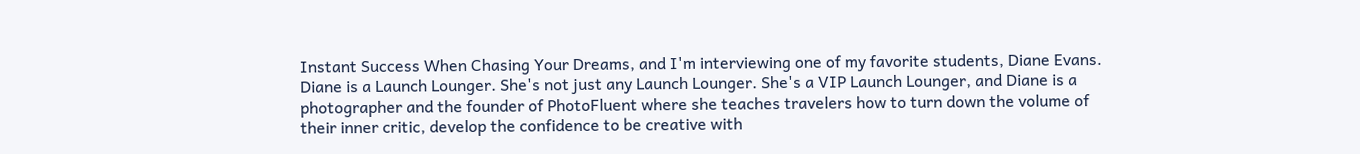Instant Success When Chasing Your Dreams, and I'm interviewing one of my favorite students, Diane Evans. Diane is a Launch Lounger. She's not just any Launch Lounger. She's a VIP Launch Lounger, and Diane is a photographer and the founder of PhotoFluent where she teaches travelers how to turn down the volume of their inner critic, develop the confidence to be creative with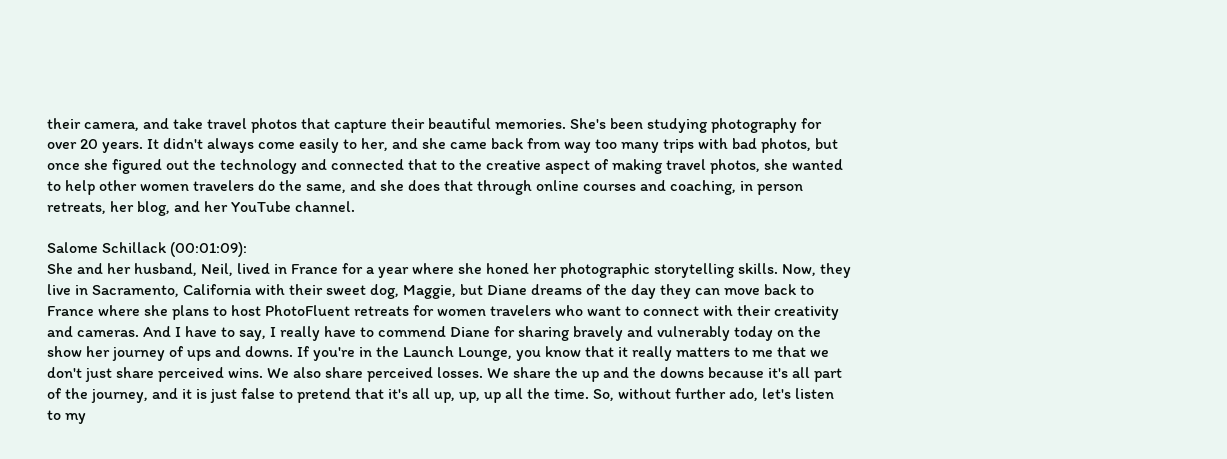their camera, and take travel photos that capture their beautiful memories. She's been studying photography for over 20 years. It didn't always come easily to her, and she came back from way too many trips with bad photos, but once she figured out the technology and connected that to the creative aspect of making travel photos, she wanted to help other women travelers do the same, and she does that through online courses and coaching, in person retreats, her blog, and her YouTube channel.

Salome Schillack (00:01:09):
She and her husband, Neil, lived in France for a year where she honed her photographic storytelling skills. Now, they live in Sacramento, California with their sweet dog, Maggie, but Diane dreams of the day they can move back to France where she plans to host PhotoFluent retreats for women travelers who want to connect with their creativity and cameras. And I have to say, I really have to commend Diane for sharing bravely and vulnerably today on the show her journey of ups and downs. If you're in the Launch Lounge, you know that it really matters to me that we don't just share perceived wins. We also share perceived losses. We share the up and the downs because it's all part of the journey, and it is just false to pretend that it's all up, up, up all the time. So, without further ado, let's listen to my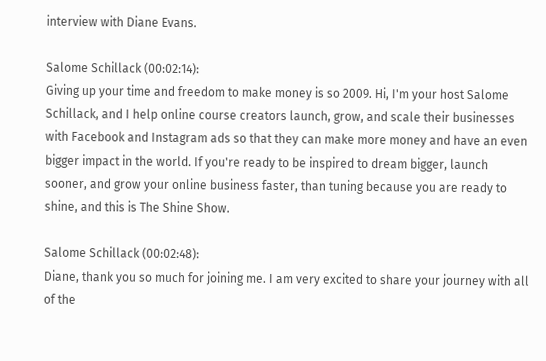interview with Diane Evans.

Salome Schillack (00:02:14):
Giving up your time and freedom to make money is so 2009. Hi, I'm your host Salome Schillack, and I help online course creators launch, grow, and scale their businesses with Facebook and Instagram ads so that they can make more money and have an even bigger impact in the world. If you're ready to be inspired to dream bigger, launch sooner, and grow your online business faster, than tuning because you are ready to shine, and this is The Shine Show.

Salome Schillack (00:02:48):
Diane, thank you so much for joining me. I am very excited to share your journey with all of the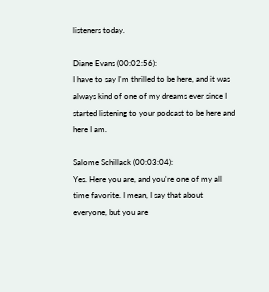listeners today.

Diane Evans (00:02:56):
I have to say I'm thrilled to be here, and it was always kind of one of my dreams ever since I started listening to your podcast to be here and here I am.

Salome Schillack (00:03:04):
Yes. Here you are, and you're one of my all time favorite. I mean, I say that about everyone, but you are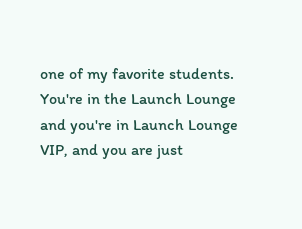one of my favorite students. You're in the Launch Lounge and you're in Launch Lounge VIP, and you are just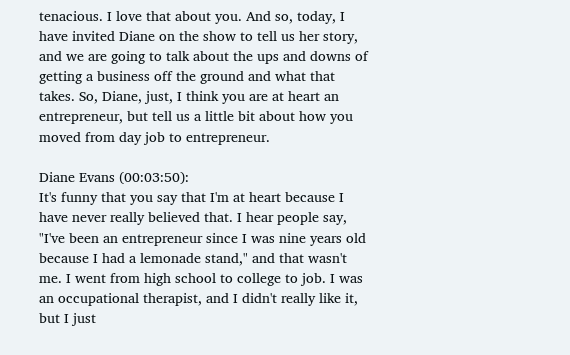tenacious. I love that about you. And so, today, I have invited Diane on the show to tell us her story, and we are going to talk about the ups and downs of getting a business off the ground and what that takes. So, Diane, just, I think you are at heart an entrepreneur, but tell us a little bit about how you moved from day job to entrepreneur.

Diane Evans (00:03:50):
It's funny that you say that I'm at heart because I have never really believed that. I hear people say, "I've been an entrepreneur since I was nine years old because I had a lemonade stand," and that wasn't me. I went from high school to college to job. I was an occupational therapist, and I didn't really like it, but I just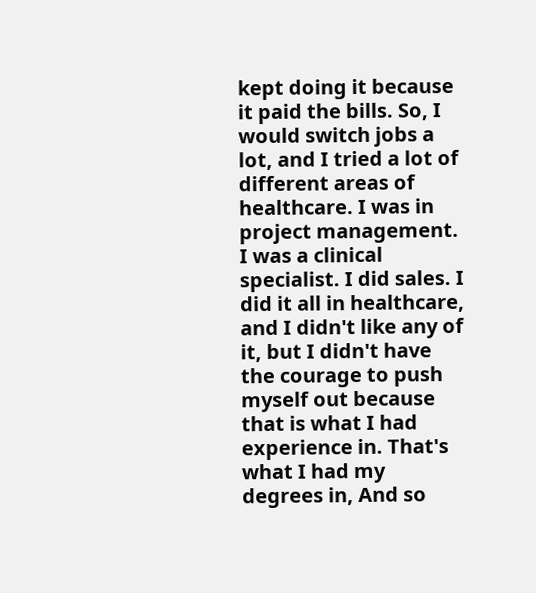kept doing it because it paid the bills. So, I would switch jobs a lot, and I tried a lot of different areas of healthcare. I was in project management. I was a clinical specialist. I did sales. I did it all in healthcare, and I didn't like any of it, but I didn't have the courage to push myself out because that is what I had experience in. That's what I had my degrees in, And so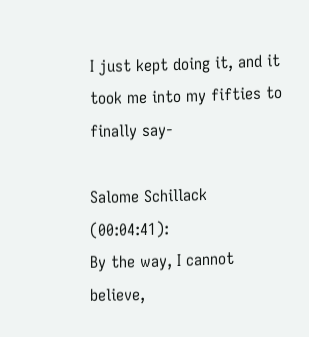I just kept doing it, and it took me into my fifties to finally say-

Salome Schillack (00:04:41):
By the way, I cannot believe,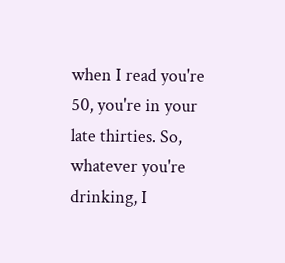when I read you're 50, you're in your late thirties. So, whatever you're drinking, I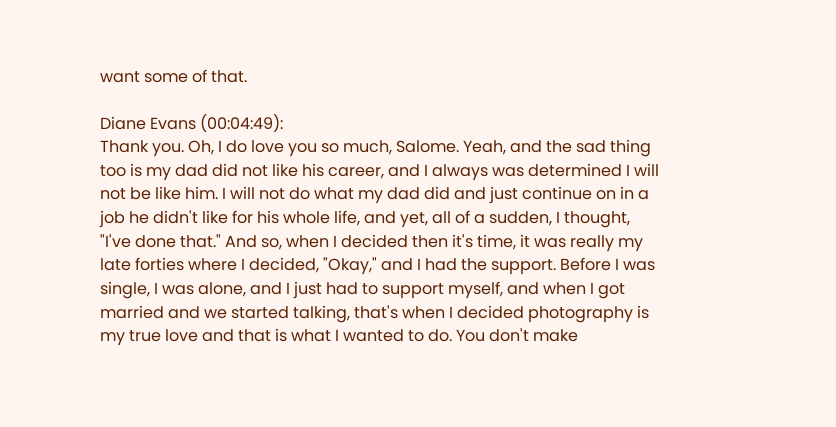want some of that.

Diane Evans (00:04:49):
Thank you. Oh, I do love you so much, Salome. Yeah, and the sad thing too is my dad did not like his career, and I always was determined I will not be like him. I will not do what my dad did and just continue on in a job he didn't like for his whole life, and yet, all of a sudden, I thought, "I've done that." And so, when I decided then it's time, it was really my late forties where I decided, "Okay," and I had the support. Before I was single, I was alone, and I just had to support myself, and when I got married and we started talking, that's when I decided photography is my true love and that is what I wanted to do. You don't make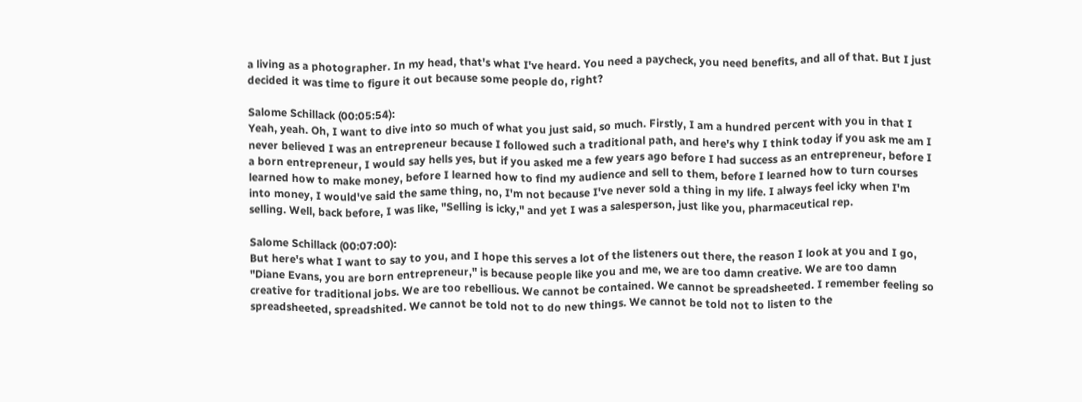a living as a photographer. In my head, that's what I've heard. You need a paycheck, you need benefits, and all of that. But I just decided it was time to figure it out because some people do, right?

Salome Schillack (00:05:54):
Yeah, yeah. Oh, I want to dive into so much of what you just said, so much. Firstly, I am a hundred percent with you in that I never believed I was an entrepreneur because I followed such a traditional path, and here's why I think today if you ask me am I a born entrepreneur, I would say hells yes, but if you asked me a few years ago before I had success as an entrepreneur, before I learned how to make money, before I learned how to find my audience and sell to them, before I learned how to turn courses into money, I would've said the same thing, no, I'm not because I've never sold a thing in my life. I always feel icky when I'm selling. Well, back before, I was like, "Selling is icky," and yet I was a salesperson, just like you, pharmaceutical rep.

Salome Schillack (00:07:00):
But here's what I want to say to you, and I hope this serves a lot of the listeners out there, the reason I look at you and I go, "Diane Evans, you are born entrepreneur," is because people like you and me, we are too damn creative. We are too damn creative for traditional jobs. We are too rebellious. We cannot be contained. We cannot be spreadsheeted. I remember feeling so spreadsheeted, spreadshited. We cannot be told not to do new things. We cannot be told not to listen to the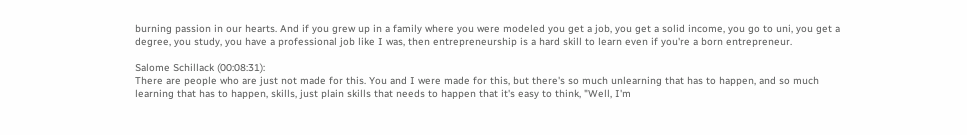burning passion in our hearts. And if you grew up in a family where you were modeled you get a job, you get a solid income, you go to uni, you get a degree, you study, you have a professional job like I was, then entrepreneurship is a hard skill to learn even if you're a born entrepreneur.

Salome Schillack (00:08:31):
There are people who are just not made for this. You and I were made for this, but there's so much unlearning that has to happen, and so much learning that has to happen, skills, just plain skills that needs to happen that it's easy to think, "Well, I'm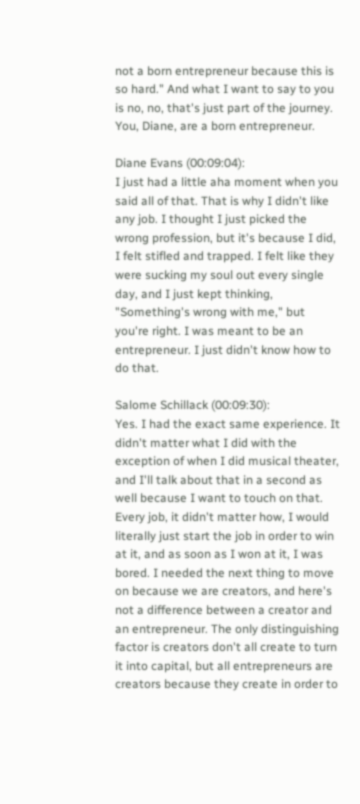not a born entrepreneur because this is so hard." And what I want to say to you is no, no, that's just part of the journey. You, Diane, are a born entrepreneur.

Diane Evans (00:09:04):
I just had a little aha moment when you said all of that. That is why I didn't like any job. I thought I just picked the wrong profession, but it's because I did, I felt stifled and trapped. I felt like they were sucking my soul out every single day, and I just kept thinking, "Something's wrong with me," but you're right. I was meant to be an entrepreneur. I just didn't know how to do that.

Salome Schillack (00:09:30):
Yes. I had the exact same experience. It didn't matter what I did with the exception of when I did musical theater, and I'll talk about that in a second as well because I want to touch on that. Every job, it didn't matter how, I would literally just start the job in order to win at it, and as soon as I won at it, I was bored. I needed the next thing to move on because we are creators, and here's not a difference between a creator and an entrepreneur. The only distinguishing factor is creators don't all create to turn it into capital, but all entrepreneurs are creators because they create in order to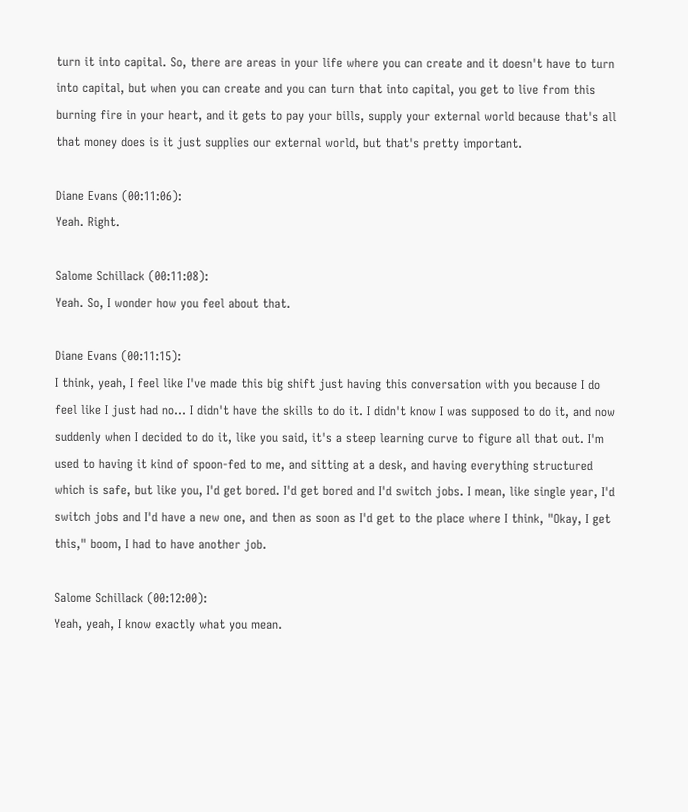turn it into capital. So, there are areas in your life where you can create and it doesn't have to turn into capital, but when you can create and you can turn that into capital, you get to live from this burning fire in your heart, and it gets to pay your bills, supply your external world because that's all that money does is it just supplies our external world, but that's pretty important.

Diane Evans (00:11:06):
Yeah. Right.

Salome Schillack (00:11:08):
Yeah. So, I wonder how you feel about that.

Diane Evans (00:11:15):
I think, yeah, I feel like I've made this big shift just having this conversation with you because I do feel like I just had no... I didn't have the skills to do it. I didn't know I was supposed to do it, and now suddenly when I decided to do it, like you said, it's a steep learning curve to figure all that out. I'm used to having it kind of spoon-fed to me, and sitting at a desk, and having everything structured which is safe, but like you, I'd get bored. I'd get bored and I'd switch jobs. I mean, like single year, I'd switch jobs and I'd have a new one, and then as soon as I'd get to the place where I think, "Okay, I get this," boom, I had to have another job.

Salome Schillack (00:12:00):
Yeah, yeah, I know exactly what you mean.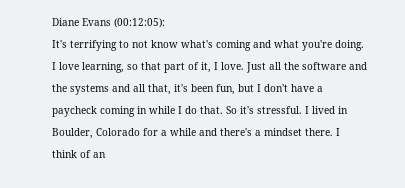Diane Evans (00:12:05):
It's terrifying to not know what's coming and what you're doing. I love learning, so that part of it, I love. Just all the software and the systems and all that, it's been fun, but I don't have a paycheck coming in while I do that. So it's stressful. I lived in Boulder, Colorado for a while and there's a mindset there. I think of an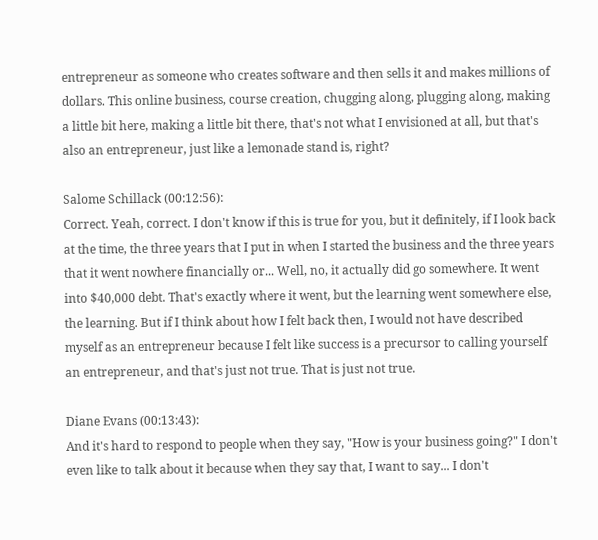entrepreneur as someone who creates software and then sells it and makes millions of dollars. This online business, course creation, chugging along, plugging along, making a little bit here, making a little bit there, that's not what I envisioned at all, but that's also an entrepreneur, just like a lemonade stand is, right?

Salome Schillack (00:12:56):
Correct. Yeah, correct. I don't know if this is true for you, but it definitely, if I look back at the time, the three years that I put in when I started the business and the three years that it went nowhere financially or... Well, no, it actually did go somewhere. It went into $40,000 debt. That's exactly where it went, but the learning went somewhere else, the learning. But if I think about how I felt back then, I would not have described myself as an entrepreneur because I felt like success is a precursor to calling yourself an entrepreneur, and that's just not true. That is just not true.

Diane Evans (00:13:43):
And it's hard to respond to people when they say, "How is your business going?" I don't even like to talk about it because when they say that, I want to say... I don't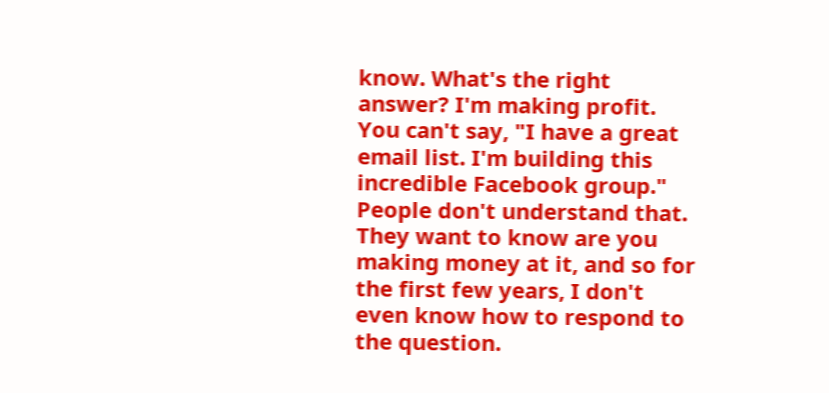know. What's the right answer? I'm making profit. You can't say, "I have a great email list. I'm building this incredible Facebook group." People don't understand that. They want to know are you making money at it, and so for the first few years, I don't even know how to respond to the question.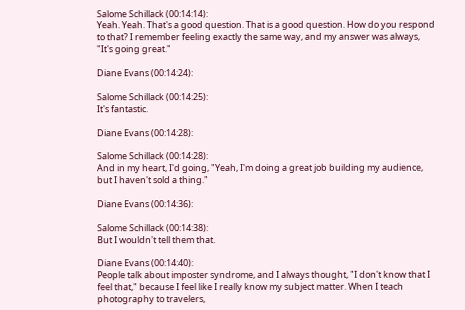Salome Schillack (00:14:14):
Yeah. Yeah. That's a good question. That is a good question. How do you respond to that? I remember feeling exactly the same way, and my answer was always, "It's going great."

Diane Evans (00:14:24):

Salome Schillack (00:14:25):
It's fantastic.

Diane Evans (00:14:28):

Salome Schillack (00:14:28):
And in my heart, I'd going, "Yeah, I'm doing a great job building my audience, but I haven't sold a thing."

Diane Evans (00:14:36):

Salome Schillack (00:14:38):
But I wouldn't tell them that.

Diane Evans (00:14:40):
People talk about imposter syndrome, and I always thought, "I don't know that I feel that," because I feel like I really know my subject matter. When I teach photography to travelers,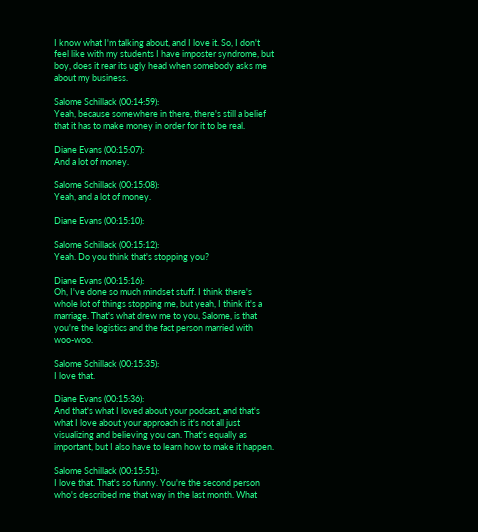I know what I'm talking about, and I love it. So, I don't feel like with my students I have imposter syndrome, but boy, does it rear its ugly head when somebody asks me about my business.

Salome Schillack (00:14:59):
Yeah, because somewhere in there, there's still a belief that it has to make money in order for it to be real.

Diane Evans (00:15:07):
And a lot of money.

Salome Schillack (00:15:08):
Yeah, and a lot of money.

Diane Evans (00:15:10):

Salome Schillack (00:15:12):
Yeah. Do you think that's stopping you?

Diane Evans (00:15:16):
Oh, I've done so much mindset stuff. I think there's whole lot of things stopping me, but yeah, I think it's a marriage. That's what drew me to you, Salome, is that you're the logistics and the fact person married with woo-woo.

Salome Schillack (00:15:35):
I love that.

Diane Evans (00:15:36):
And that's what I loved about your podcast, and that's what I love about your approach is it's not all just visualizing and believing you can. That's equally as important, but I also have to learn how to make it happen.

Salome Schillack (00:15:51):
I love that. That's so funny. You're the second person who's described me that way in the last month. What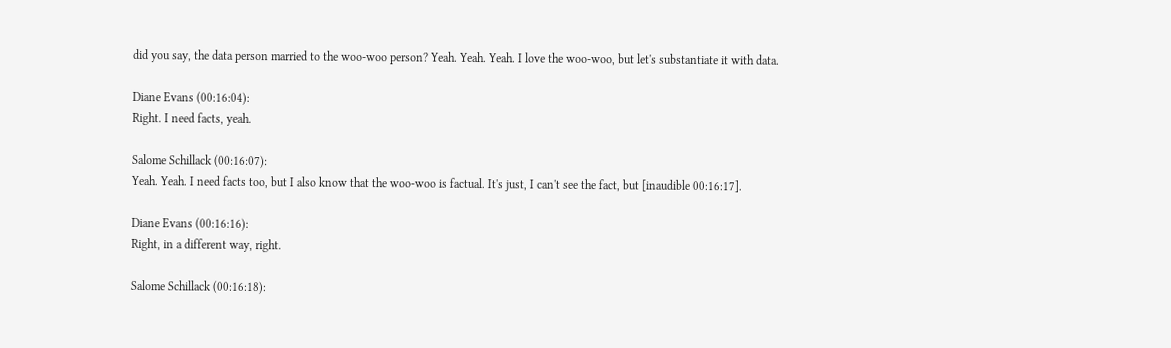did you say, the data person married to the woo-woo person? Yeah. Yeah. Yeah. I love the woo-woo, but let's substantiate it with data.

Diane Evans (00:16:04):
Right. I need facts, yeah.

Salome Schillack (00:16:07):
Yeah. Yeah. I need facts too, but I also know that the woo-woo is factual. It's just, I can't see the fact, but [inaudible 00:16:17].

Diane Evans (00:16:16):
Right, in a different way, right.

Salome Schillack (00:16:18):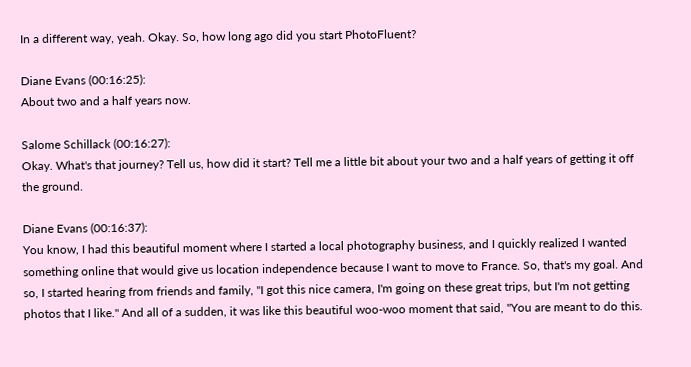In a different way, yeah. Okay. So, how long ago did you start PhotoFluent?

Diane Evans (00:16:25):
About two and a half years now.

Salome Schillack (00:16:27):
Okay. What's that journey? Tell us, how did it start? Tell me a little bit about your two and a half years of getting it off the ground.

Diane Evans (00:16:37):
You know, I had this beautiful moment where I started a local photography business, and I quickly realized I wanted something online that would give us location independence because I want to move to France. So, that's my goal. And so, I started hearing from friends and family, "I got this nice camera, I'm going on these great trips, but I'm not getting photos that I like." And all of a sudden, it was like this beautiful woo-woo moment that said, "You are meant to do this.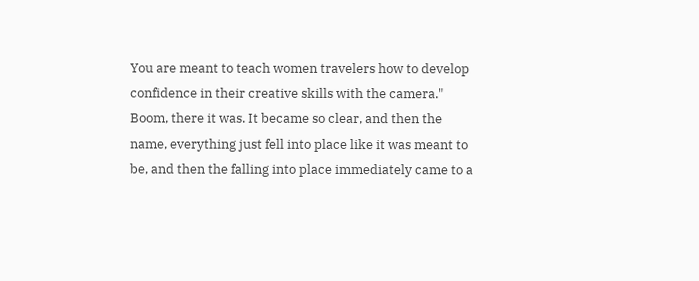You are meant to teach women travelers how to develop confidence in their creative skills with the camera." Boom, there it was. It became so clear, and then the name, everything just fell into place like it was meant to be, and then the falling into place immediately came to a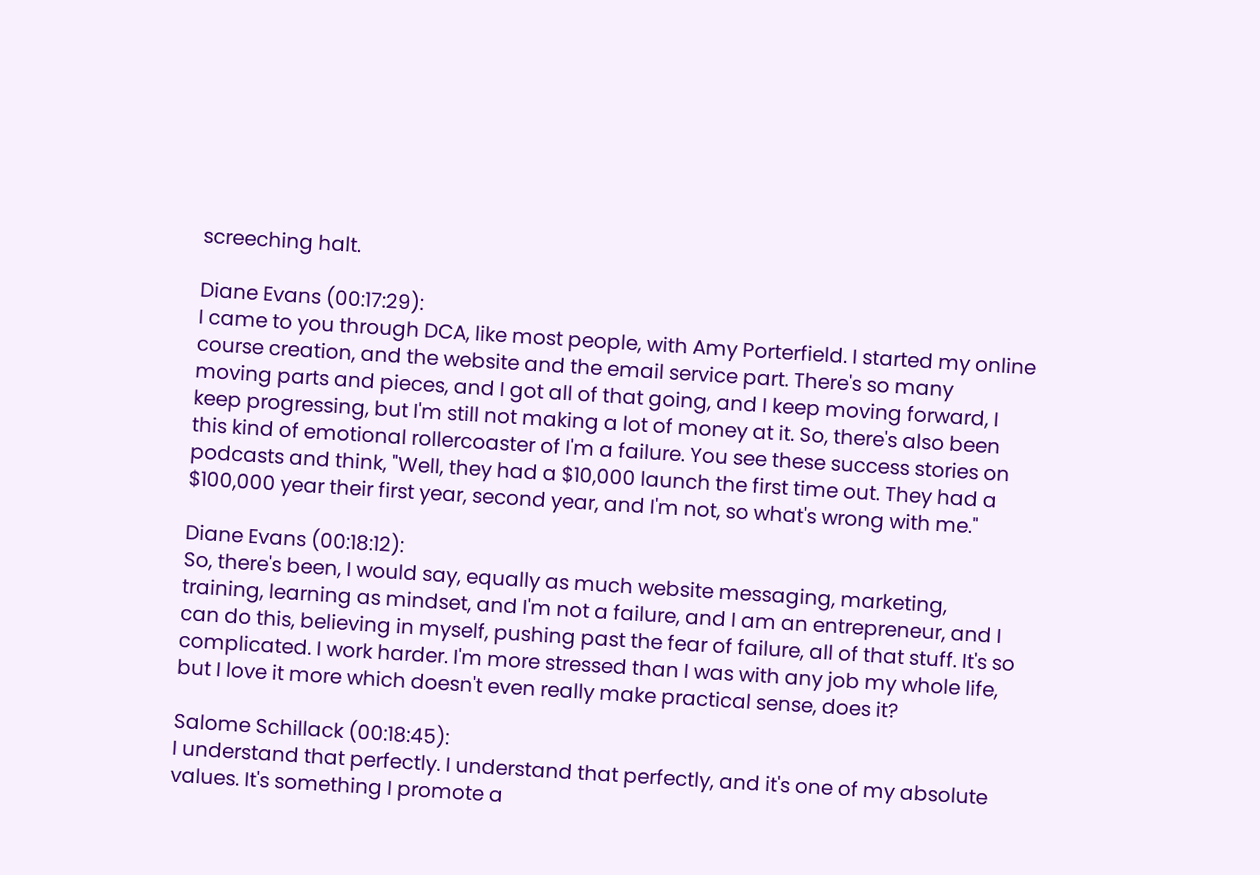screeching halt.

Diane Evans (00:17:29):
I came to you through DCA, like most people, with Amy Porterfield. I started my online course creation, and the website and the email service part. There's so many moving parts and pieces, and I got all of that going, and I keep moving forward, I keep progressing, but I'm still not making a lot of money at it. So, there's also been this kind of emotional rollercoaster of I'm a failure. You see these success stories on podcasts and think, "Well, they had a $10,000 launch the first time out. They had a $100,000 year their first year, second year, and I'm not, so what's wrong with me."

Diane Evans (00:18:12):
So, there's been, I would say, equally as much website messaging, marketing, training, learning as mindset, and I'm not a failure, and I am an entrepreneur, and I can do this, believing in myself, pushing past the fear of failure, all of that stuff. It's so complicated. I work harder. I'm more stressed than I was with any job my whole life, but I love it more which doesn't even really make practical sense, does it?

Salome Schillack (00:18:45):
I understand that perfectly. I understand that perfectly, and it's one of my absolute values. It's something I promote a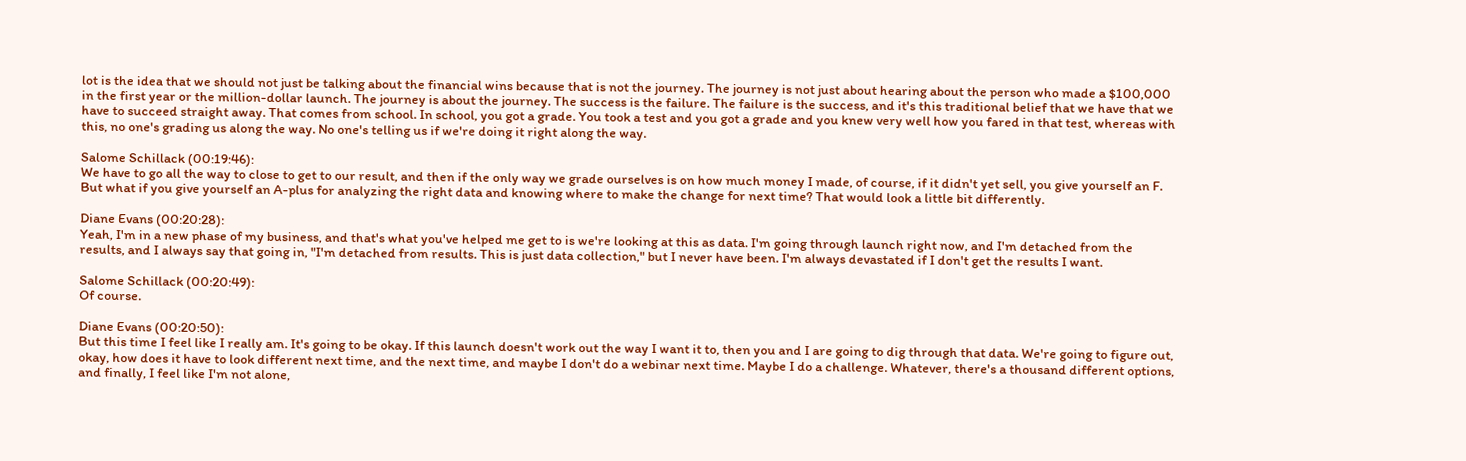lot is the idea that we should not just be talking about the financial wins because that is not the journey. The journey is not just about hearing about the person who made a $100,000 in the first year or the million-dollar launch. The journey is about the journey. The success is the failure. The failure is the success, and it's this traditional belief that we have that we have to succeed straight away. That comes from school. In school, you got a grade. You took a test and you got a grade and you knew very well how you fared in that test, whereas with this, no one's grading us along the way. No one's telling us if we're doing it right along the way.

Salome Schillack (00:19:46):
We have to go all the way to close to get to our result, and then if the only way we grade ourselves is on how much money I made, of course, if it didn't yet sell, you give yourself an F. But what if you give yourself an A-plus for analyzing the right data and knowing where to make the change for next time? That would look a little bit differently.

Diane Evans (00:20:28):
Yeah, I'm in a new phase of my business, and that's what you've helped me get to is we're looking at this as data. I'm going through launch right now, and I'm detached from the results, and I always say that going in, "I'm detached from results. This is just data collection," but I never have been. I'm always devastated if I don't get the results I want.

Salome Schillack (00:20:49):
Of course.

Diane Evans (00:20:50):
But this time I feel like I really am. It's going to be okay. If this launch doesn't work out the way I want it to, then you and I are going to dig through that data. We're going to figure out, okay, how does it have to look different next time, and the next time, and maybe I don't do a webinar next time. Maybe I do a challenge. Whatever, there's a thousand different options, and finally, I feel like I'm not alone,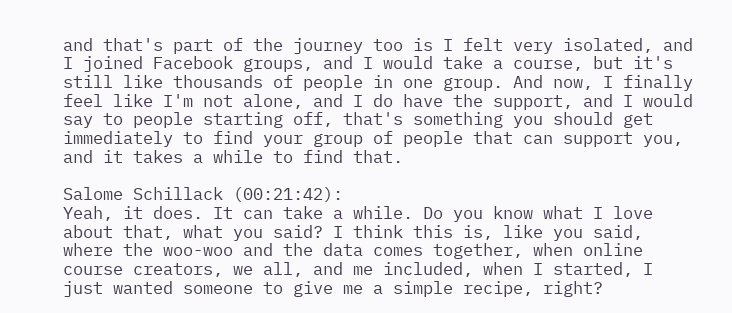and that's part of the journey too is I felt very isolated, and I joined Facebook groups, and I would take a course, but it's still like thousands of people in one group. And now, I finally feel like I'm not alone, and I do have the support, and I would say to people starting off, that's something you should get immediately to find your group of people that can support you, and it takes a while to find that.

Salome Schillack (00:21:42):
Yeah, it does. It can take a while. Do you know what I love about that, what you said? I think this is, like you said, where the woo-woo and the data comes together, when online course creators, we all, and me included, when I started, I just wanted someone to give me a simple recipe, right?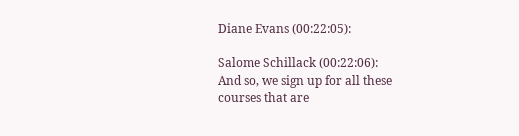Diane Evans (00:22:05):

Salome Schillack (00:22:06):
And so, we sign up for all these courses that are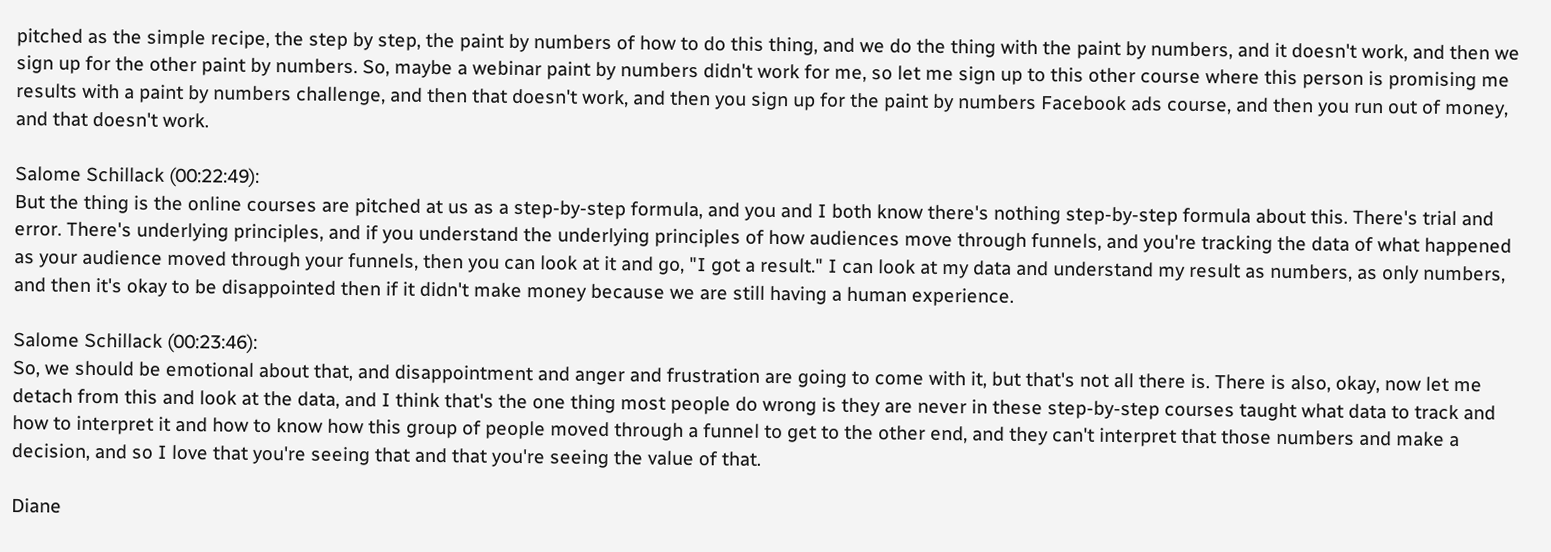pitched as the simple recipe, the step by step, the paint by numbers of how to do this thing, and we do the thing with the paint by numbers, and it doesn't work, and then we sign up for the other paint by numbers. So, maybe a webinar paint by numbers didn't work for me, so let me sign up to this other course where this person is promising me results with a paint by numbers challenge, and then that doesn't work, and then you sign up for the paint by numbers Facebook ads course, and then you run out of money, and that doesn't work.

Salome Schillack (00:22:49):
But the thing is the online courses are pitched at us as a step-by-step formula, and you and I both know there's nothing step-by-step formula about this. There's trial and error. There's underlying principles, and if you understand the underlying principles of how audiences move through funnels, and you're tracking the data of what happened as your audience moved through your funnels, then you can look at it and go, "I got a result." I can look at my data and understand my result as numbers, as only numbers, and then it's okay to be disappointed then if it didn't make money because we are still having a human experience.

Salome Schillack (00:23:46):
So, we should be emotional about that, and disappointment and anger and frustration are going to come with it, but that's not all there is. There is also, okay, now let me detach from this and look at the data, and I think that's the one thing most people do wrong is they are never in these step-by-step courses taught what data to track and how to interpret it and how to know how this group of people moved through a funnel to get to the other end, and they can't interpret that those numbers and make a decision, and so I love that you're seeing that and that you're seeing the value of that.

Diane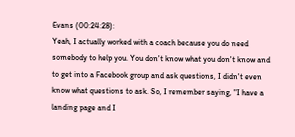Evans (00:24:28):
Yeah, I actually worked with a coach because you do need somebody to help you. You don't know what you don't know and to get into a Facebook group and ask questions, I didn't even know what questions to ask. So, I remember saying, "I have a landing page and I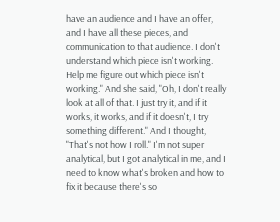have an audience and I have an offer, and I have all these pieces, and communication to that audience. I don't understand which piece isn't working. Help me figure out which piece isn't working." And she said, "Oh, I don't really look at all of that. I just try it, and if it works, it works, and if it doesn't, I try something different." And I thought, "That's not how I roll." I'm not super analytical, but I got analytical in me, and I need to know what's broken and how to fix it because there's so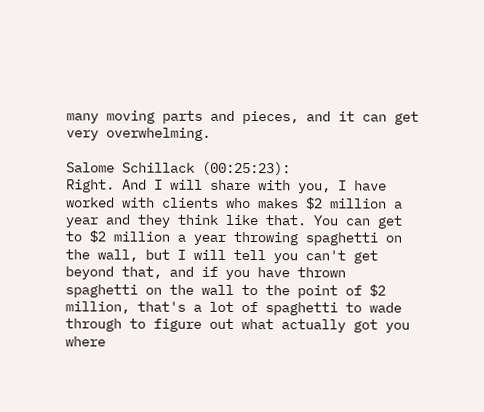many moving parts and pieces, and it can get very overwhelming.

Salome Schillack (00:25:23):
Right. And I will share with you, I have worked with clients who makes $2 million a year and they think like that. You can get to $2 million a year throwing spaghetti on the wall, but I will tell you can't get beyond that, and if you have thrown spaghetti on the wall to the point of $2 million, that's a lot of spaghetti to wade through to figure out what actually got you where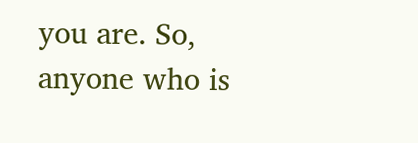you are. So, anyone who is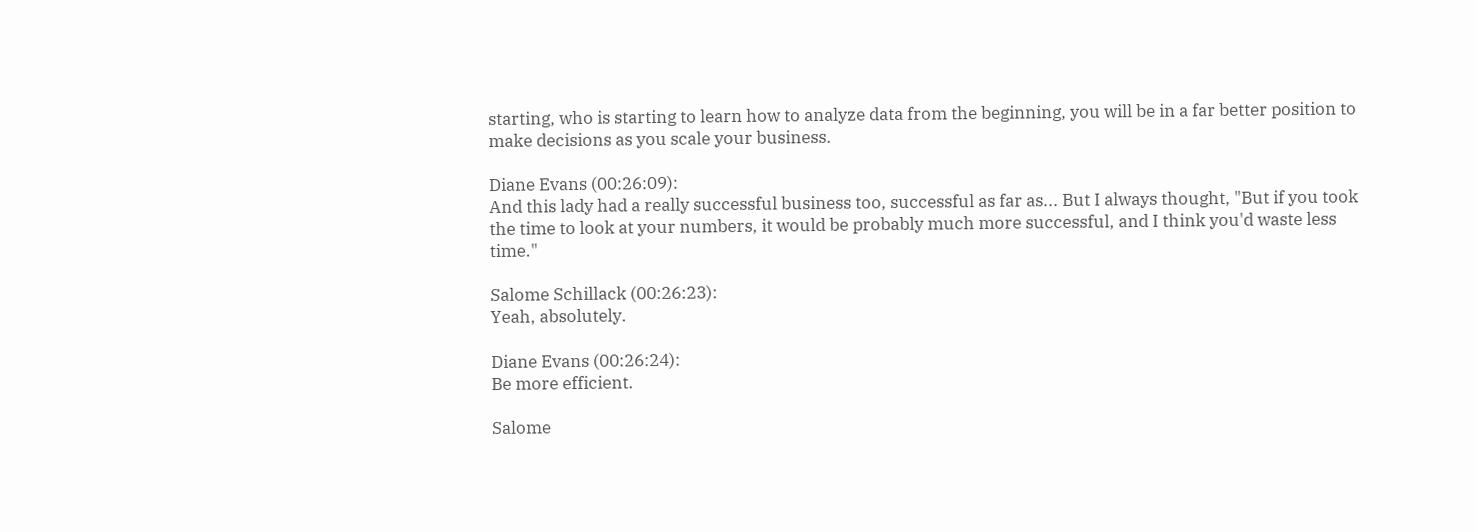starting, who is starting to learn how to analyze data from the beginning, you will be in a far better position to make decisions as you scale your business.

Diane Evans (00:26:09):
And this lady had a really successful business too, successful as far as... But I always thought, "But if you took the time to look at your numbers, it would be probably much more successful, and I think you'd waste less time."

Salome Schillack (00:26:23):
Yeah, absolutely.

Diane Evans (00:26:24):
Be more efficient.

Salome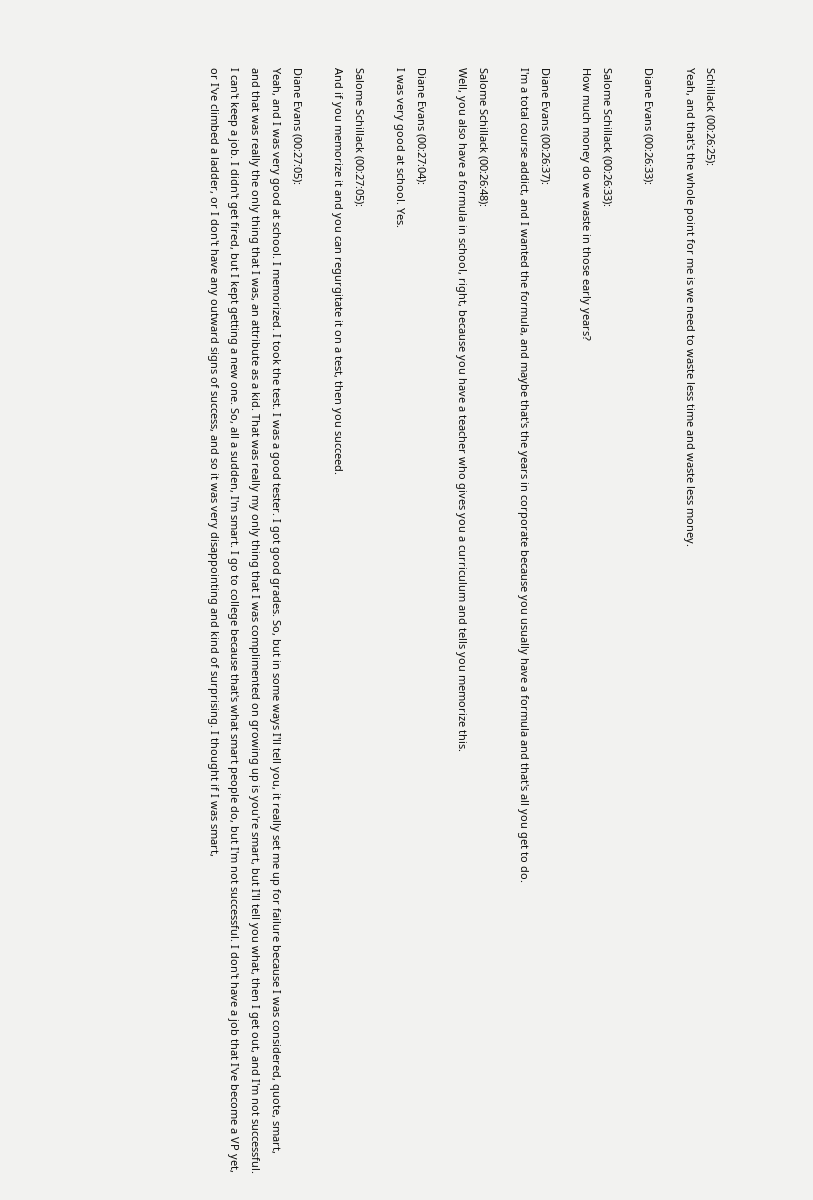Schillack (00:26:25):
Yeah, and that's the whole point for me is we need to waste less time and waste less money.

Diane Evans (00:26:33):

Salome Schillack (00:26:33):
How much money do we waste in those early years?

Diane Evans (00:26:37):
I'm a total course addict, and I wanted the formula, and maybe that's the years in corporate because you usually have a formula and that's all you get to do.

Salome Schillack (00:26:48):
Well, you also have a formula in school, right, because you have a teacher who gives you a curriculum and tells you memorize this.

Diane Evans (00:27:04):
I was very good at school. Yes.

Salome Schillack (00:27:05):
And if you memorize it and you can regurgitate it on a test, then you succeed.

Diane Evans (00:27:05):
Yeah, and I was very good at school. I memorized. I took the test. I was a good tester. I got good grades. So, but in some ways I'll tell you, it really set me up for failure because I was considered, quote, smart, and that was really the only thing that I was, an attribute as a kid. That was really my only thing that I was complimented on growing up is you're smart, but I'll tell you what, then I get out, and I'm not successful. I can't keep a job. I didn't get fired, but I kept getting a new one. So, all a sudden, I'm smart. I go to college because that's what smart people do, but I'm not successful. I don't have a job that I've become a VP yet, or I've climbed a ladder, or I don't have any outward signs of success, and so it was very disappointing and kind of surprising. I thought if I was smart,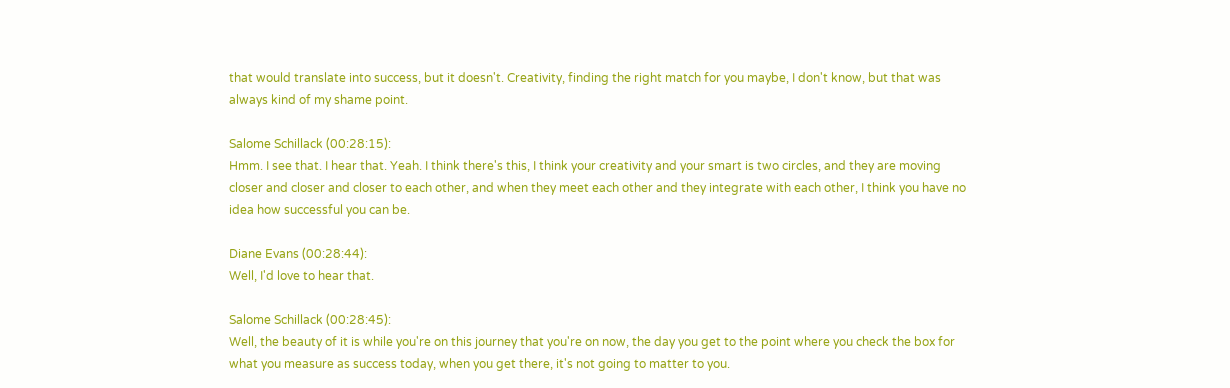that would translate into success, but it doesn't. Creativity, finding the right match for you maybe, I don't know, but that was always kind of my shame point.

Salome Schillack (00:28:15):
Hmm. I see that. I hear that. Yeah. I think there's this, I think your creativity and your smart is two circles, and they are moving closer and closer and closer to each other, and when they meet each other and they integrate with each other, I think you have no idea how successful you can be.

Diane Evans (00:28:44):
Well, I'd love to hear that.

Salome Schillack (00:28:45):
Well, the beauty of it is while you're on this journey that you're on now, the day you get to the point where you check the box for what you measure as success today, when you get there, it's not going to matter to you.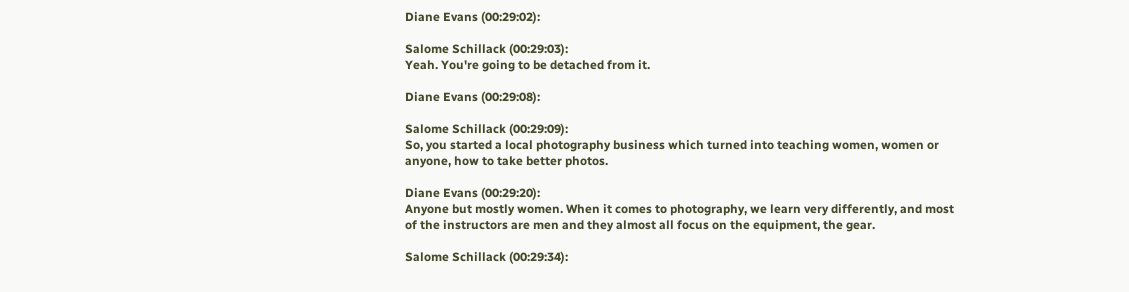Diane Evans (00:29:02):

Salome Schillack (00:29:03):
Yeah. You're going to be detached from it.

Diane Evans (00:29:08):

Salome Schillack (00:29:09):
So, you started a local photography business which turned into teaching women, women or anyone, how to take better photos.

Diane Evans (00:29:20):
Anyone but mostly women. When it comes to photography, we learn very differently, and most of the instructors are men and they almost all focus on the equipment, the gear.

Salome Schillack (00:29:34):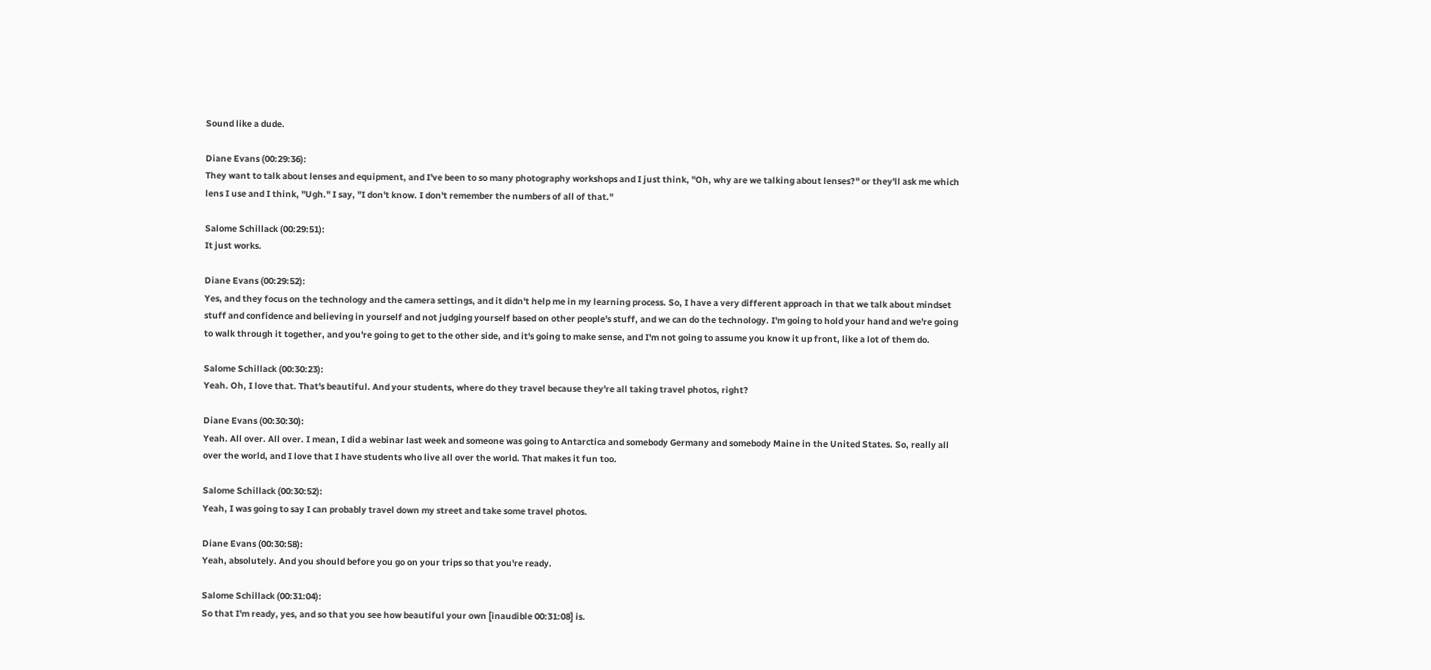Sound like a dude.

Diane Evans (00:29:36):
They want to talk about lenses and equipment, and I've been to so many photography workshops and I just think, "Oh, why are we talking about lenses?" or they'll ask me which lens I use and I think, "Ugh." I say, "I don't know. I don't remember the numbers of all of that."

Salome Schillack (00:29:51):
It just works.

Diane Evans (00:29:52):
Yes, and they focus on the technology and the camera settings, and it didn't help me in my learning process. So, I have a very different approach in that we talk about mindset stuff and confidence and believing in yourself and not judging yourself based on other people's stuff, and we can do the technology. I'm going to hold your hand and we're going to walk through it together, and you're going to get to the other side, and it's going to make sense, and I'm not going to assume you know it up front, like a lot of them do.

Salome Schillack (00:30:23):
Yeah. Oh, I love that. That's beautiful. And your students, where do they travel because they're all taking travel photos, right?

Diane Evans (00:30:30):
Yeah. All over. All over. I mean, I did a webinar last week and someone was going to Antarctica and somebody Germany and somebody Maine in the United States. So, really all over the world, and I love that I have students who live all over the world. That makes it fun too.

Salome Schillack (00:30:52):
Yeah, I was going to say I can probably travel down my street and take some travel photos.

Diane Evans (00:30:58):
Yeah, absolutely. And you should before you go on your trips so that you're ready.

Salome Schillack (00:31:04):
So that I'm ready, yes, and so that you see how beautiful your own [inaudible 00:31:08] is.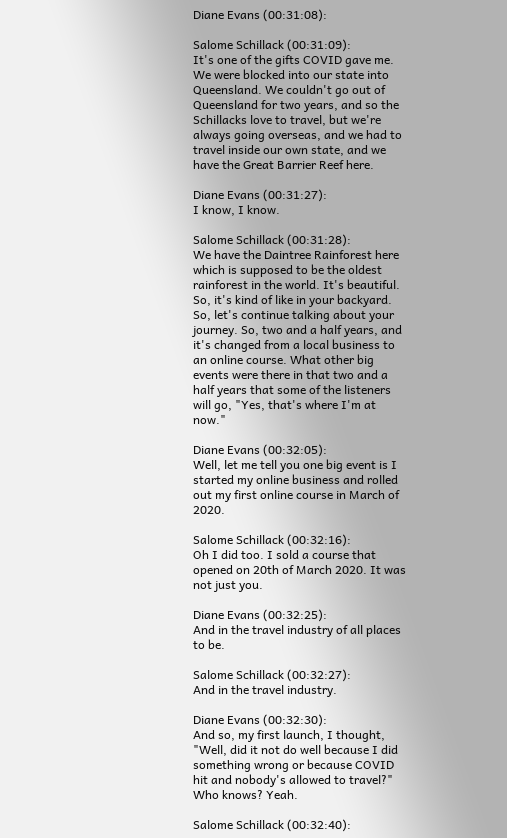Diane Evans (00:31:08):

Salome Schillack (00:31:09):
It's one of the gifts COVID gave me. We were blocked into our state into Queensland. We couldn't go out of Queensland for two years, and so the Schillacks love to travel, but we're always going overseas, and we had to travel inside our own state, and we have the Great Barrier Reef here.

Diane Evans (00:31:27):
I know, I know.

Salome Schillack (00:31:28):
We have the Daintree Rainforest here which is supposed to be the oldest rainforest in the world. It's beautiful. So, it's kind of like in your backyard. So, let's continue talking about your journey. So, two and a half years, and it's changed from a local business to an online course. What other big events were there in that two and a half years that some of the listeners will go, "Yes, that's where I'm at now."

Diane Evans (00:32:05):
Well, let me tell you one big event is I started my online business and rolled out my first online course in March of 2020.

Salome Schillack (00:32:16):
Oh I did too. I sold a course that opened on 20th of March 2020. It was not just you.

Diane Evans (00:32:25):
And in the travel industry of all places to be.

Salome Schillack (00:32:27):
And in the travel industry.

Diane Evans (00:32:30):
And so, my first launch, I thought, "Well, did it not do well because I did something wrong or because COVID hit and nobody's allowed to travel?" Who knows? Yeah.

Salome Schillack (00:32:40):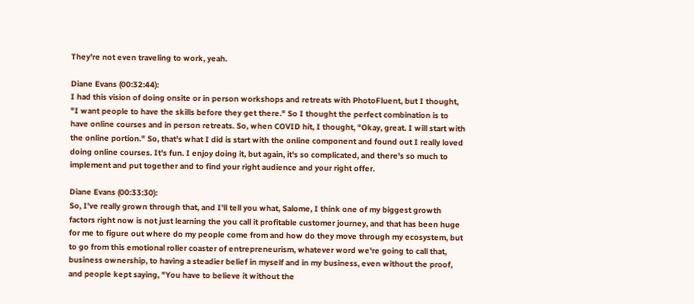They're not even traveling to work, yeah.

Diane Evans (00:32:44):
I had this vision of doing onsite or in person workshops and retreats with PhotoFluent, but I thought, "I want people to have the skills before they get there." So I thought the perfect combination is to have online courses and in person retreats. So, when COVID hit, I thought, "Okay, great. I will start with the online portion." So, that's what I did is start with the online component and found out I really loved doing online courses. It's fun. I enjoy doing it, but again, it's so complicated, and there's so much to implement and put together and to find your right audience and your right offer.

Diane Evans (00:33:30):
So, I've really grown through that, and I'll tell you what, Salome, I think one of my biggest growth factors right now is not just learning the you call it profitable customer journey, and that has been huge for me to figure out where do my people come from and how do they move through my ecosystem, but to go from this emotional roller coaster of entrepreneurism, whatever word we're going to call that, business ownership, to having a steadier belief in myself and in my business, even without the proof, and people kept saying, "You have to believe it without the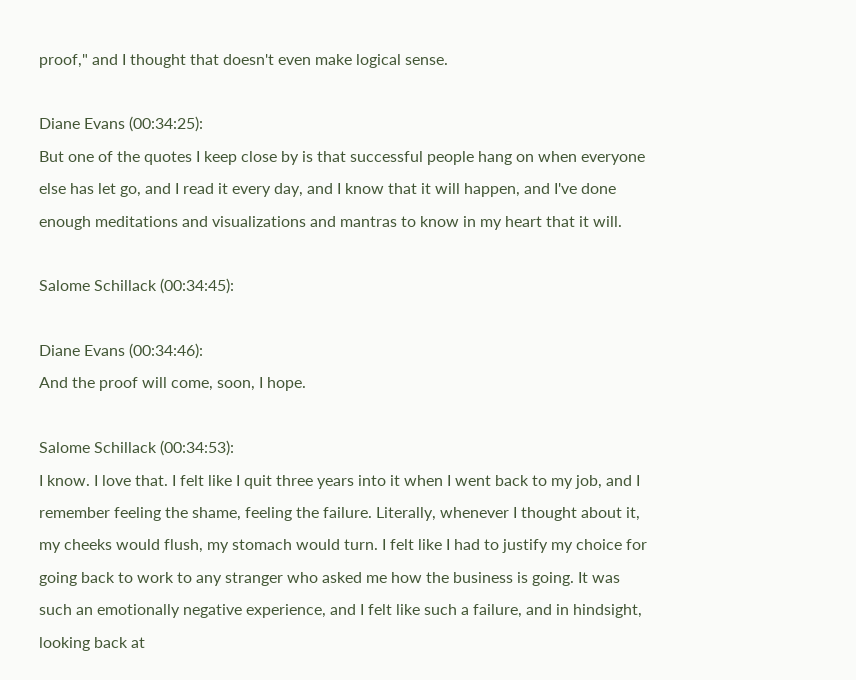proof," and I thought that doesn't even make logical sense.

Diane Evans (00:34:25):
But one of the quotes I keep close by is that successful people hang on when everyone else has let go, and I read it every day, and I know that it will happen, and I've done enough meditations and visualizations and mantras to know in my heart that it will.

Salome Schillack (00:34:45):

Diane Evans (00:34:46):
And the proof will come, soon, I hope.

Salome Schillack (00:34:53):
I know. I love that. I felt like I quit three years into it when I went back to my job, and I remember feeling the shame, feeling the failure. Literally, whenever I thought about it, my cheeks would flush, my stomach would turn. I felt like I had to justify my choice for going back to work to any stranger who asked me how the business is going. It was such an emotionally negative experience, and I felt like such a failure, and in hindsight, looking back at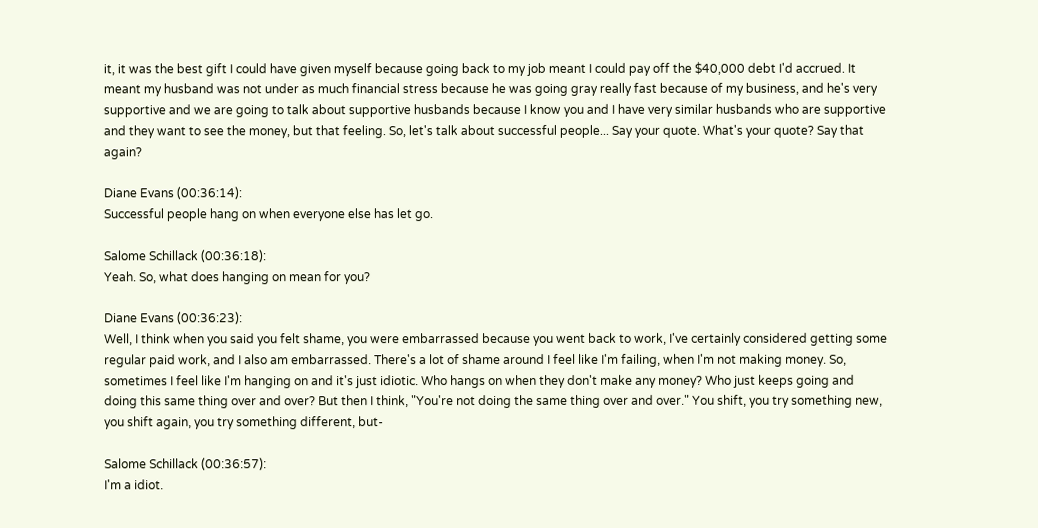it, it was the best gift I could have given myself because going back to my job meant I could pay off the $40,000 debt I'd accrued. It meant my husband was not under as much financial stress because he was going gray really fast because of my business, and he's very supportive and we are going to talk about supportive husbands because I know you and I have very similar husbands who are supportive and they want to see the money, but that feeling. So, let's talk about successful people... Say your quote. What's your quote? Say that again?

Diane Evans (00:36:14):
Successful people hang on when everyone else has let go.

Salome Schillack (00:36:18):
Yeah. So, what does hanging on mean for you?

Diane Evans (00:36:23):
Well, I think when you said you felt shame, you were embarrassed because you went back to work, I've certainly considered getting some regular paid work, and I also am embarrassed. There's a lot of shame around I feel like I'm failing, when I'm not making money. So, sometimes I feel like I'm hanging on and it's just idiotic. Who hangs on when they don't make any money? Who just keeps going and doing this same thing over and over? But then I think, "You're not doing the same thing over and over." You shift, you try something new, you shift again, you try something different, but-

Salome Schillack (00:36:57):
I'm a idiot.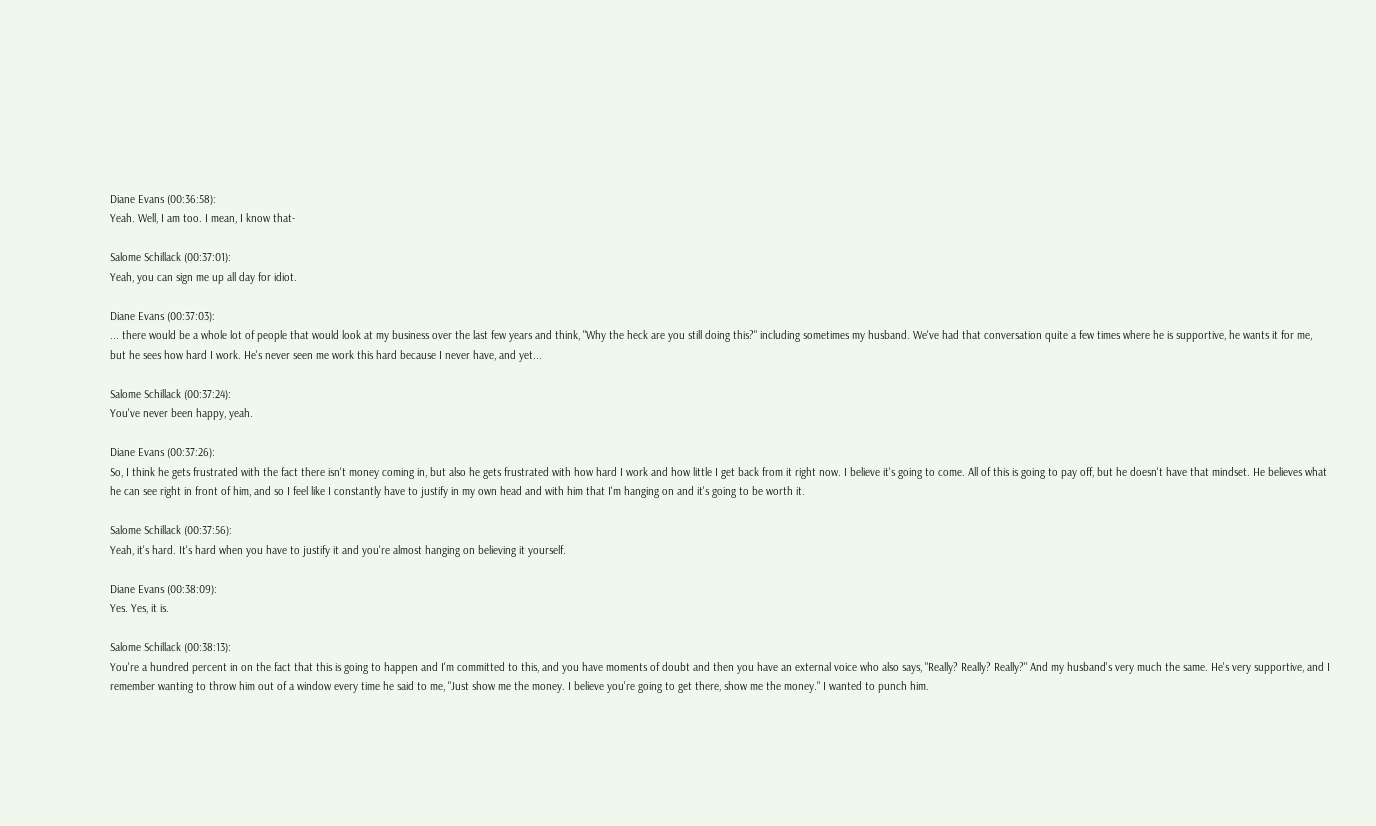Diane Evans (00:36:58):
Yeah. Well, I am too. I mean, I know that-

Salome Schillack (00:37:01):
Yeah, you can sign me up all day for idiot.

Diane Evans (00:37:03):
... there would be a whole lot of people that would look at my business over the last few years and think, "Why the heck are you still doing this?" including sometimes my husband. We've had that conversation quite a few times where he is supportive, he wants it for me, but he sees how hard I work. He's never seen me work this hard because I never have, and yet...

Salome Schillack (00:37:24):
You've never been happy, yeah.

Diane Evans (00:37:26):
So, I think he gets frustrated with the fact there isn't money coming in, but also he gets frustrated with how hard I work and how little I get back from it right now. I believe it's going to come. All of this is going to pay off, but he doesn't have that mindset. He believes what he can see right in front of him, and so I feel like I constantly have to justify in my own head and with him that I'm hanging on and it's going to be worth it.

Salome Schillack (00:37:56):
Yeah, it's hard. It's hard when you have to justify it and you're almost hanging on believing it yourself.

Diane Evans (00:38:09):
Yes. Yes, it is.

Salome Schillack (00:38:13):
You're a hundred percent in on the fact that this is going to happen and I'm committed to this, and you have moments of doubt and then you have an external voice who also says, "Really? Really? Really?" And my husband's very much the same. He's very supportive, and I remember wanting to throw him out of a window every time he said to me, "Just show me the money. I believe you're going to get there, show me the money." I wanted to punch him.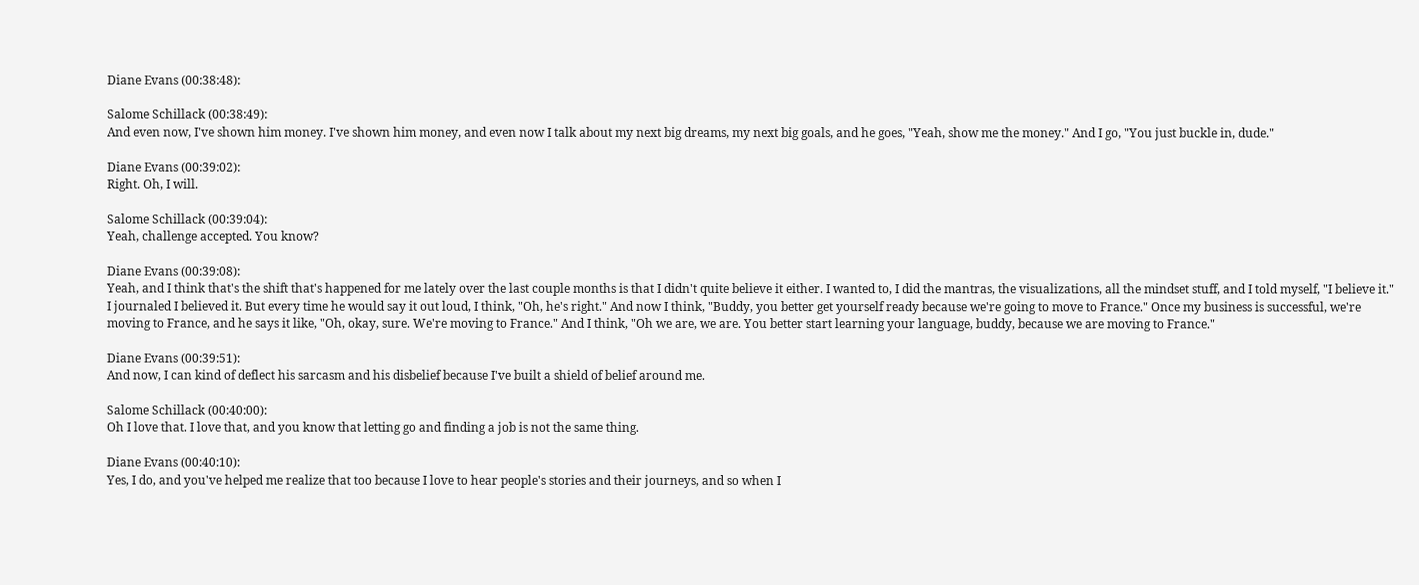Diane Evans (00:38:48):

Salome Schillack (00:38:49):
And even now, I've shown him money. I've shown him money, and even now I talk about my next big dreams, my next big goals, and he goes, "Yeah, show me the money." And I go, "You just buckle in, dude."

Diane Evans (00:39:02):
Right. Oh, I will.

Salome Schillack (00:39:04):
Yeah, challenge accepted. You know?

Diane Evans (00:39:08):
Yeah, and I think that's the shift that's happened for me lately over the last couple months is that I didn't quite believe it either. I wanted to, I did the mantras, the visualizations, all the mindset stuff, and I told myself, "I believe it." I journaled I believed it. But every time he would say it out loud, I think, "Oh, he's right." And now I think, "Buddy, you better get yourself ready because we're going to move to France." Once my business is successful, we're moving to France, and he says it like, "Oh, okay, sure. We're moving to France." And I think, "Oh we are, we are. You better start learning your language, buddy, because we are moving to France."

Diane Evans (00:39:51):
And now, I can kind of deflect his sarcasm and his disbelief because I've built a shield of belief around me.

Salome Schillack (00:40:00):
Oh I love that. I love that, and you know that letting go and finding a job is not the same thing.

Diane Evans (00:40:10):
Yes, I do, and you've helped me realize that too because I love to hear people's stories and their journeys, and so when I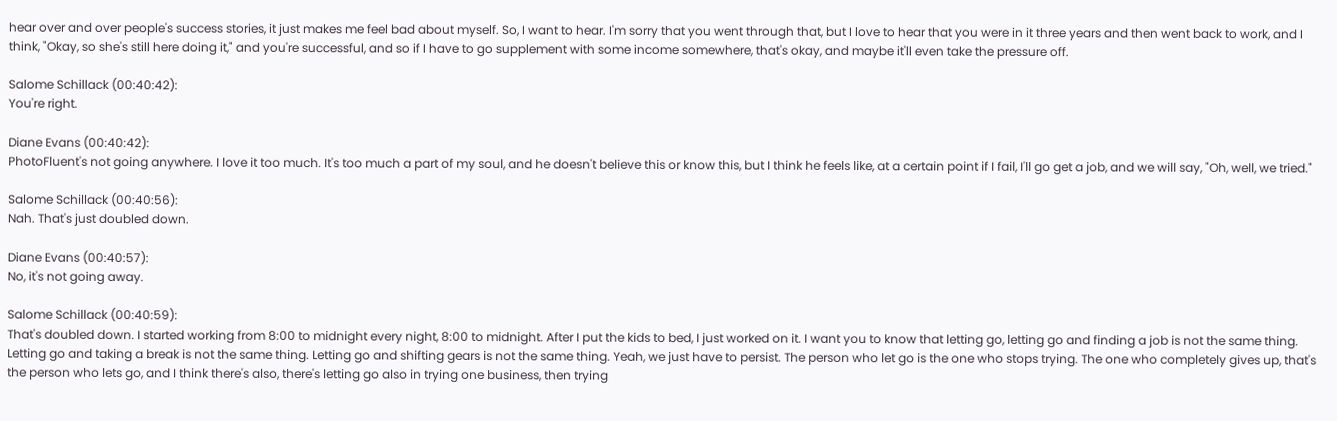hear over and over people's success stories, it just makes me feel bad about myself. So, I want to hear. I'm sorry that you went through that, but I love to hear that you were in it three years and then went back to work, and I think, "Okay, so she's still here doing it," and you're successful, and so if I have to go supplement with some income somewhere, that's okay, and maybe it'll even take the pressure off.

Salome Schillack (00:40:42):
You're right.

Diane Evans (00:40:42):
PhotoFluent's not going anywhere. I love it too much. It's too much a part of my soul, and he doesn't believe this or know this, but I think he feels like, at a certain point if I fail, I'll go get a job, and we will say, "Oh, well, we tried."

Salome Schillack (00:40:56):
Nah. That's just doubled down.

Diane Evans (00:40:57):
No, it's not going away.

Salome Schillack (00:40:59):
That's doubled down. I started working from 8:00 to midnight every night, 8:00 to midnight. After I put the kids to bed, I just worked on it. I want you to know that letting go, letting go and finding a job is not the same thing. Letting go and taking a break is not the same thing. Letting go and shifting gears is not the same thing. Yeah, we just have to persist. The person who let go is the one who stops trying. The one who completely gives up, that's the person who lets go, and I think there's also, there's letting go also in trying one business, then trying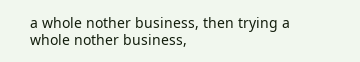a whole nother business, then trying a whole nother business,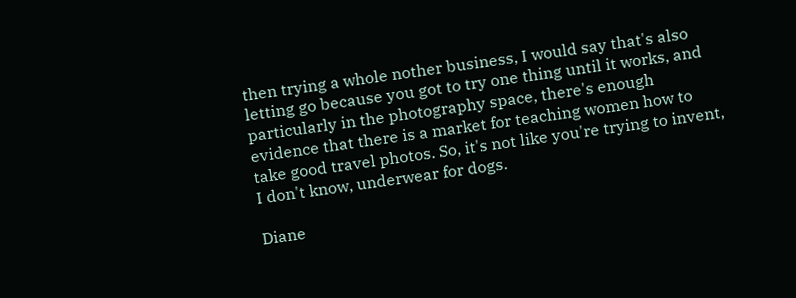then trying a whole nother business, I would say that's also letting go because you got to try one thing until it works, and particularly in the photography space, there's enough evidence that there is a market for teaching women how to take good travel photos. So, it's not like you're trying to invent, I don't know, underwear for dogs.

Diane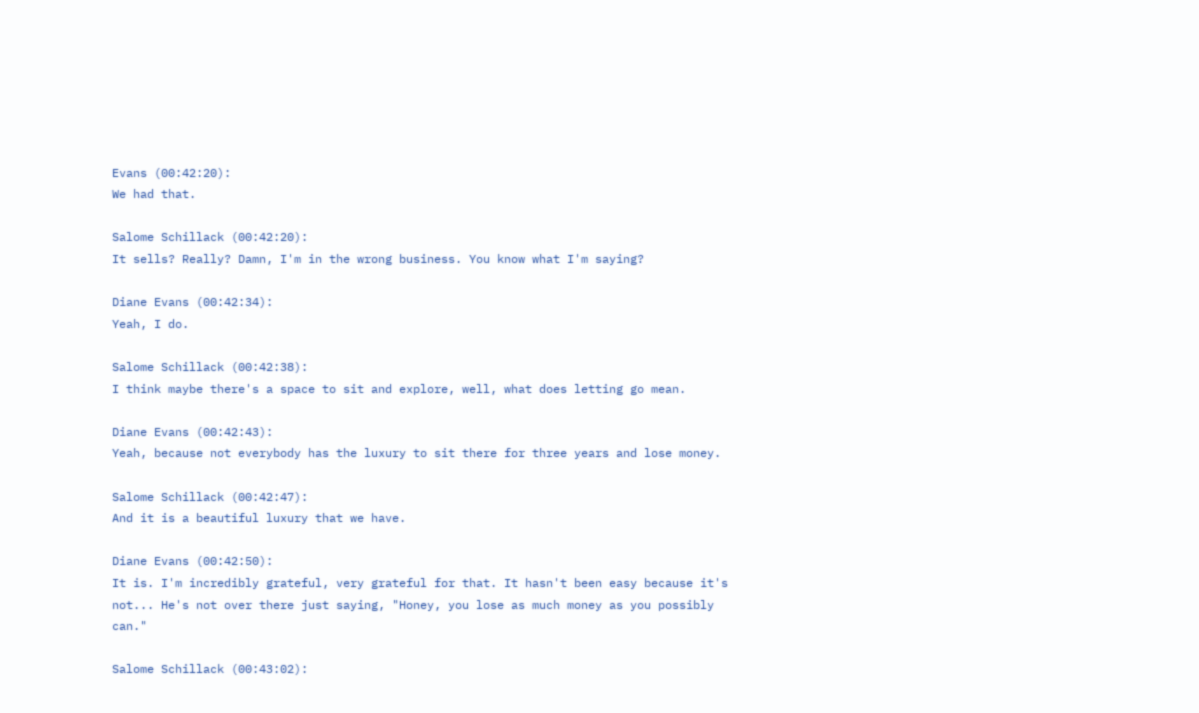Evans (00:42:20):
We had that.

Salome Schillack (00:42:20):
It sells? Really? Damn, I'm in the wrong business. You know what I'm saying?

Diane Evans (00:42:34):
Yeah, I do.

Salome Schillack (00:42:38):
I think maybe there's a space to sit and explore, well, what does letting go mean.

Diane Evans (00:42:43):
Yeah, because not everybody has the luxury to sit there for three years and lose money.

Salome Schillack (00:42:47):
And it is a beautiful luxury that we have.

Diane Evans (00:42:50):
It is. I'm incredibly grateful, very grateful for that. It hasn't been easy because it's not... He's not over there just saying, "Honey, you lose as much money as you possibly can."

Salome Schillack (00:43:02):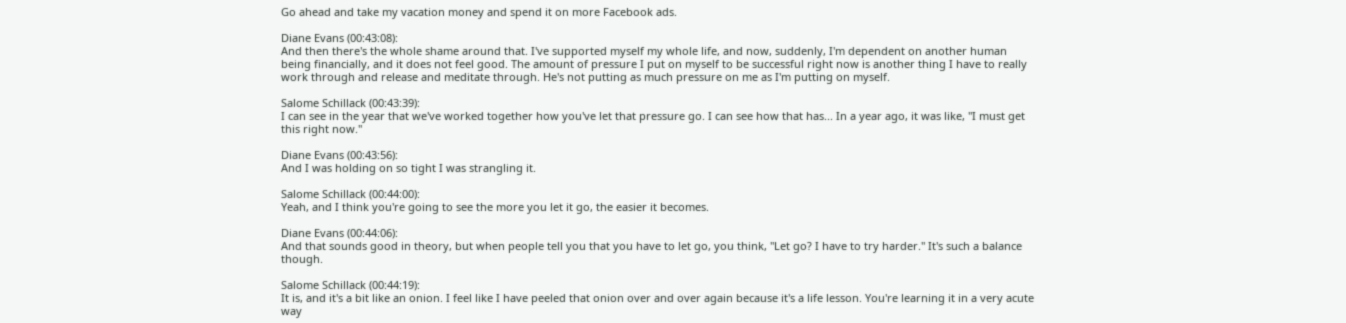Go ahead and take my vacation money and spend it on more Facebook ads.

Diane Evans (00:43:08):
And then there's the whole shame around that. I've supported myself my whole life, and now, suddenly, I'm dependent on another human being financially, and it does not feel good. The amount of pressure I put on myself to be successful right now is another thing I have to really work through and release and meditate through. He's not putting as much pressure on me as I'm putting on myself.

Salome Schillack (00:43:39):
I can see in the year that we've worked together how you've let that pressure go. I can see how that has... In a year ago, it was like, "I must get this right now."

Diane Evans (00:43:56):
And I was holding on so tight I was strangling it.

Salome Schillack (00:44:00):
Yeah, and I think you're going to see the more you let it go, the easier it becomes.

Diane Evans (00:44:06):
And that sounds good in theory, but when people tell you that you have to let go, you think, "Let go? I have to try harder." It's such a balance though.

Salome Schillack (00:44:19):
It is, and it's a bit like an onion. I feel like I have peeled that onion over and over again because it's a life lesson. You're learning it in a very acute way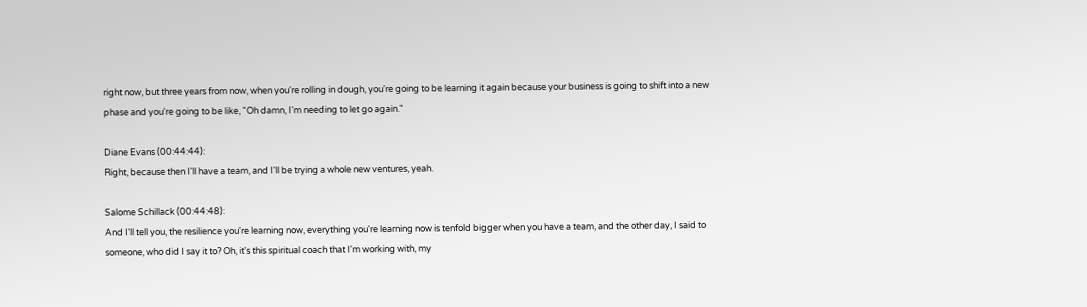right now, but three years from now, when you're rolling in dough, you're going to be learning it again because your business is going to shift into a new phase and you're going to be like, "Oh damn, I'm needing to let go again."

Diane Evans (00:44:44):
Right, because then I'll have a team, and I'll be trying a whole new ventures, yeah.

Salome Schillack (00:44:48):
And I'll tell you, the resilience you're learning now, everything you're learning now is tenfold bigger when you have a team, and the other day, I said to someone, who did I say it to? Oh, it's this spiritual coach that I'm working with, my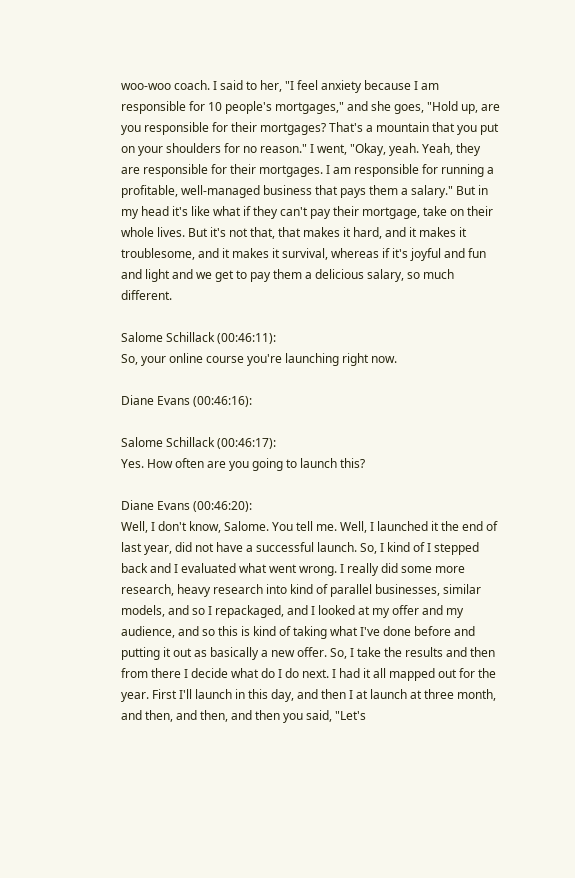woo-woo coach. I said to her, "I feel anxiety because I am responsible for 10 people's mortgages," and she goes, "Hold up, are you responsible for their mortgages? That's a mountain that you put on your shoulders for no reason." I went, "Okay, yeah. Yeah, they are responsible for their mortgages. I am responsible for running a profitable, well-managed business that pays them a salary." But in my head it's like what if they can't pay their mortgage, take on their whole lives. But it's not that, that makes it hard, and it makes it troublesome, and it makes it survival, whereas if it's joyful and fun and light and we get to pay them a delicious salary, so much different.

Salome Schillack (00:46:11):
So, your online course you're launching right now.

Diane Evans (00:46:16):

Salome Schillack (00:46:17):
Yes. How often are you going to launch this?

Diane Evans (00:46:20):
Well, I don't know, Salome. You tell me. Well, I launched it the end of last year, did not have a successful launch. So, I kind of I stepped back and I evaluated what went wrong. I really did some more research, heavy research into kind of parallel businesses, similar models, and so I repackaged, and I looked at my offer and my audience, and so this is kind of taking what I've done before and putting it out as basically a new offer. So, I take the results and then from there I decide what do I do next. I had it all mapped out for the year. First I'll launch in this day, and then I at launch at three month, and then, and then, and then you said, "Let's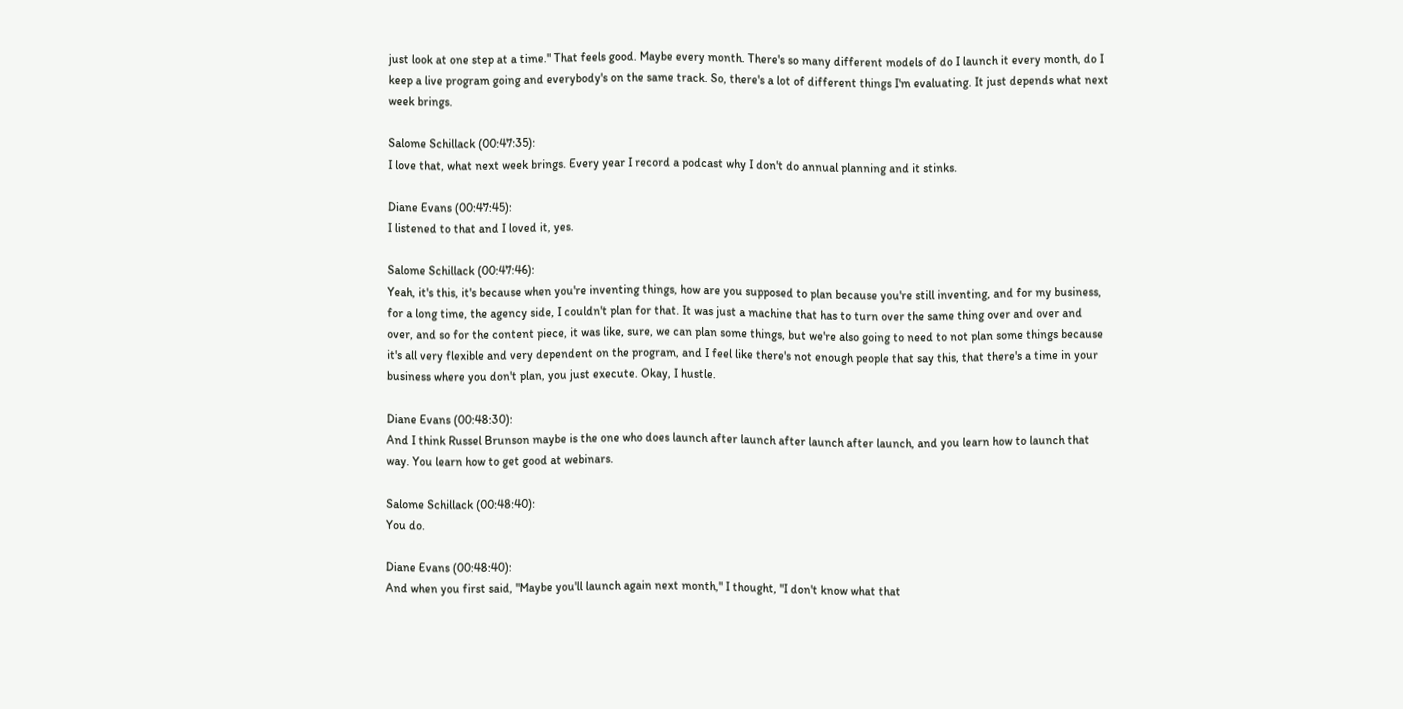just look at one step at a time." That feels good. Maybe every month. There's so many different models of do I launch it every month, do I keep a live program going and everybody's on the same track. So, there's a lot of different things I'm evaluating. It just depends what next week brings.

Salome Schillack (00:47:35):
I love that, what next week brings. Every year I record a podcast why I don't do annual planning and it stinks.

Diane Evans (00:47:45):
I listened to that and I loved it, yes.

Salome Schillack (00:47:46):
Yeah, it's this, it's because when you're inventing things, how are you supposed to plan because you're still inventing, and for my business, for a long time, the agency side, I couldn't plan for that. It was just a machine that has to turn over the same thing over and over and over, and so for the content piece, it was like, sure, we can plan some things, but we're also going to need to not plan some things because it's all very flexible and very dependent on the program, and I feel like there's not enough people that say this, that there's a time in your business where you don't plan, you just execute. Okay, I hustle.

Diane Evans (00:48:30):
And I think Russel Brunson maybe is the one who does launch after launch after launch after launch, and you learn how to launch that way. You learn how to get good at webinars.

Salome Schillack (00:48:40):
You do.

Diane Evans (00:48:40):
And when you first said, "Maybe you'll launch again next month," I thought, "I don't know what that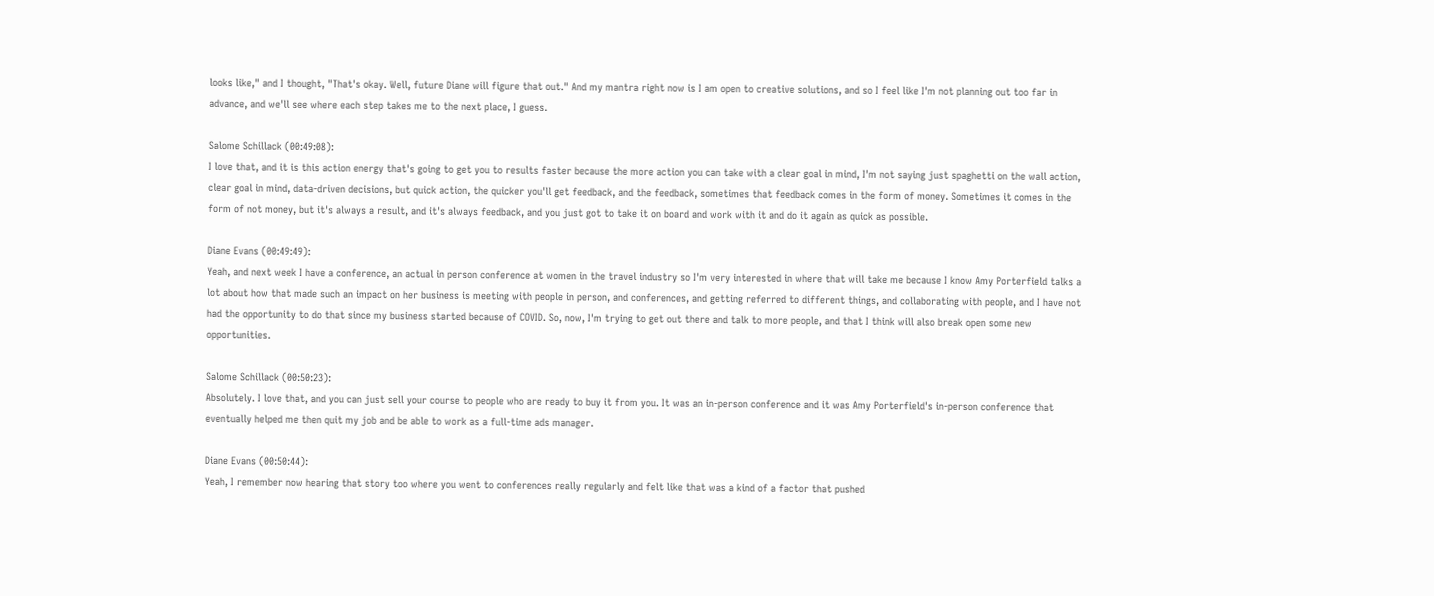looks like," and I thought, "That's okay. Well, future Diane will figure that out." And my mantra right now is I am open to creative solutions, and so I feel like I'm not planning out too far in advance, and we'll see where each step takes me to the next place, I guess.

Salome Schillack (00:49:08):
I love that, and it is this action energy that's going to get you to results faster because the more action you can take with a clear goal in mind, I'm not saying just spaghetti on the wall action, clear goal in mind, data-driven decisions, but quick action, the quicker you'll get feedback, and the feedback, sometimes that feedback comes in the form of money. Sometimes it comes in the form of not money, but it's always a result, and it's always feedback, and you just got to take it on board and work with it and do it again as quick as possible.

Diane Evans (00:49:49):
Yeah, and next week I have a conference, an actual in person conference at women in the travel industry so I'm very interested in where that will take me because I know Amy Porterfield talks a lot about how that made such an impact on her business is meeting with people in person, and conferences, and getting referred to different things, and collaborating with people, and I have not had the opportunity to do that since my business started because of COVID. So, now, I'm trying to get out there and talk to more people, and that I think will also break open some new opportunities.

Salome Schillack (00:50:23):
Absolutely. I love that, and you can just sell your course to people who are ready to buy it from you. It was an in-person conference and it was Amy Porterfield's in-person conference that eventually helped me then quit my job and be able to work as a full-time ads manager.

Diane Evans (00:50:44):
Yeah, I remember now hearing that story too where you went to conferences really regularly and felt like that was a kind of a factor that pushed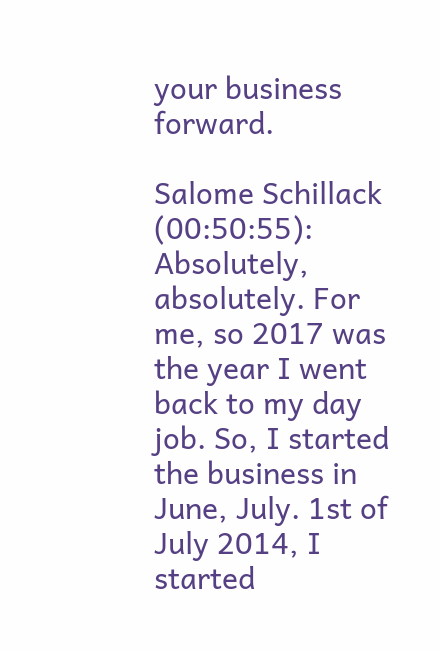your business forward.

Salome Schillack (00:50:55):
Absolutely, absolutely. For me, so 2017 was the year I went back to my day job. So, I started the business in June, July. 1st of July 2014, I started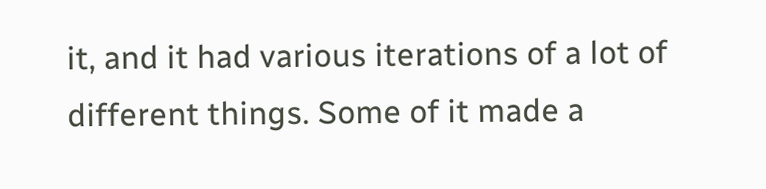it, and it had various iterations of a lot of different things. Some of it made a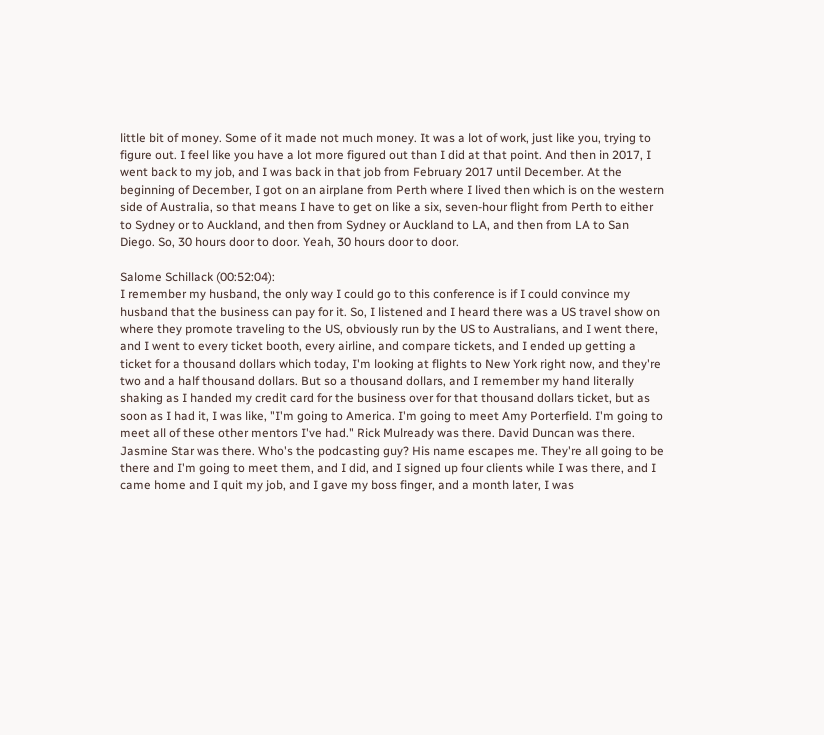little bit of money. Some of it made not much money. It was a lot of work, just like you, trying to figure out. I feel like you have a lot more figured out than I did at that point. And then in 2017, I went back to my job, and I was back in that job from February 2017 until December. At the beginning of December, I got on an airplane from Perth where I lived then which is on the western side of Australia, so that means I have to get on like a six, seven-hour flight from Perth to either to Sydney or to Auckland, and then from Sydney or Auckland to LA, and then from LA to San Diego. So, 30 hours door to door. Yeah, 30 hours door to door.

Salome Schillack (00:52:04):
I remember my husband, the only way I could go to this conference is if I could convince my husband that the business can pay for it. So, I listened and I heard there was a US travel show on where they promote traveling to the US, obviously run by the US to Australians, and I went there, and I went to every ticket booth, every airline, and compare tickets, and I ended up getting a ticket for a thousand dollars which today, I'm looking at flights to New York right now, and they're two and a half thousand dollars. But so a thousand dollars, and I remember my hand literally shaking as I handed my credit card for the business over for that thousand dollars ticket, but as soon as I had it, I was like, "I'm going to America. I'm going to meet Amy Porterfield. I'm going to meet all of these other mentors I've had." Rick Mulready was there. David Duncan was there. Jasmine Star was there. Who's the podcasting guy? His name escapes me. They're all going to be there and I'm going to meet them, and I did, and I signed up four clients while I was there, and I came home and I quit my job, and I gave my boss finger, and a month later, I was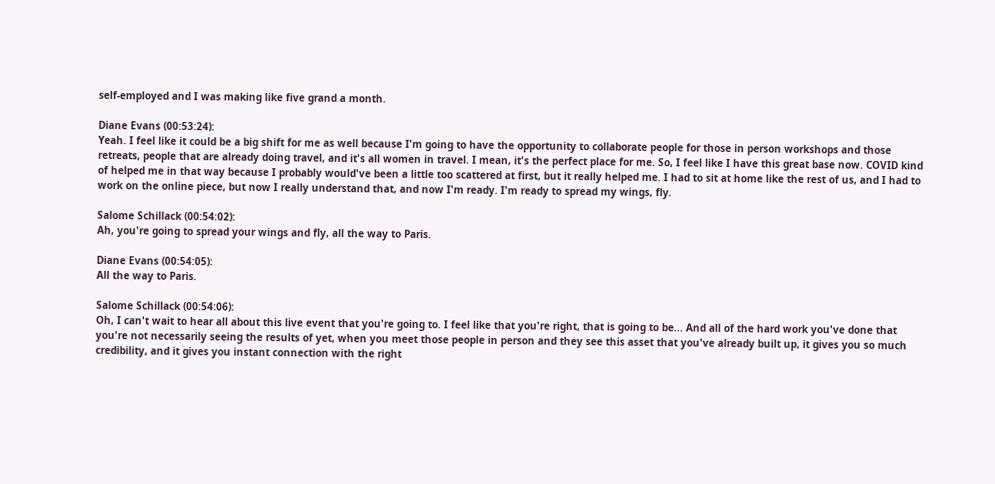self-employed and I was making like five grand a month.

Diane Evans (00:53:24):
Yeah. I feel like it could be a big shift for me as well because I'm going to have the opportunity to collaborate people for those in person workshops and those retreats, people that are already doing travel, and it's all women in travel. I mean, it's the perfect place for me. So, I feel like I have this great base now. COVID kind of helped me in that way because I probably would've been a little too scattered at first, but it really helped me. I had to sit at home like the rest of us, and I had to work on the online piece, but now I really understand that, and now I'm ready. I'm ready to spread my wings, fly.

Salome Schillack (00:54:02):
Ah, you're going to spread your wings and fly, all the way to Paris.

Diane Evans (00:54:05):
All the way to Paris.

Salome Schillack (00:54:06):
Oh, I can't wait to hear all about this live event that you're going to. I feel like that you're right, that is going to be... And all of the hard work you've done that you're not necessarily seeing the results of yet, when you meet those people in person and they see this asset that you've already built up, it gives you so much credibility, and it gives you instant connection with the right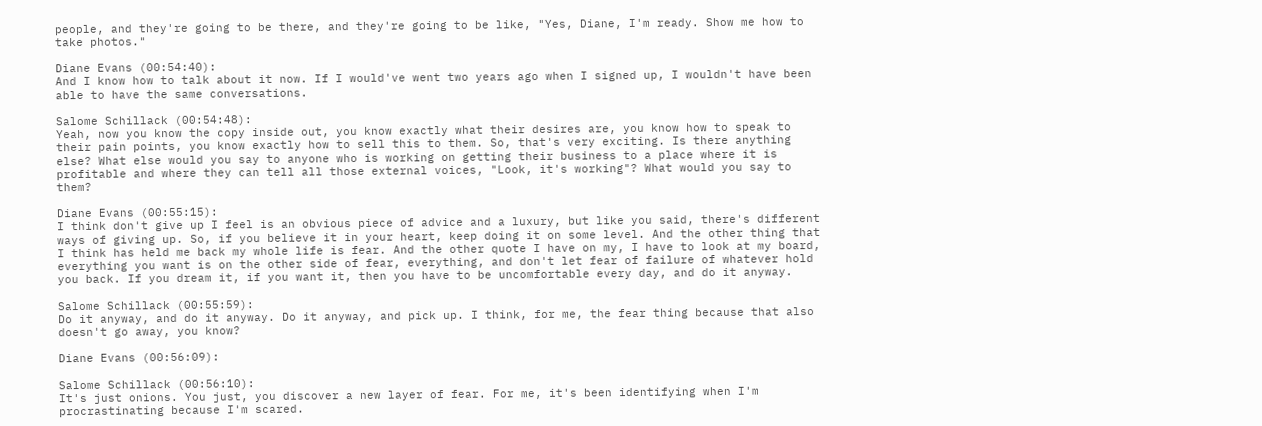people, and they're going to be there, and they're going to be like, "Yes, Diane, I'm ready. Show me how to take photos."

Diane Evans (00:54:40):
And I know how to talk about it now. If I would've went two years ago when I signed up, I wouldn't have been able to have the same conversations.

Salome Schillack (00:54:48):
Yeah, now you know the copy inside out, you know exactly what their desires are, you know how to speak to their pain points, you know exactly how to sell this to them. So, that's very exciting. Is there anything else? What else would you say to anyone who is working on getting their business to a place where it is profitable and where they can tell all those external voices, "Look, it's working"? What would you say to them?

Diane Evans (00:55:15):
I think don't give up I feel is an obvious piece of advice and a luxury, but like you said, there's different ways of giving up. So, if you believe it in your heart, keep doing it on some level. And the other thing that I think has held me back my whole life is fear. And the other quote I have on my, I have to look at my board, everything you want is on the other side of fear, everything, and don't let fear of failure of whatever hold you back. If you dream it, if you want it, then you have to be uncomfortable every day, and do it anyway.

Salome Schillack (00:55:59):
Do it anyway, and do it anyway. Do it anyway, and pick up. I think, for me, the fear thing because that also doesn't go away, you know?

Diane Evans (00:56:09):

Salome Schillack (00:56:10):
It's just onions. You just, you discover a new layer of fear. For me, it's been identifying when I'm procrastinating because I'm scared.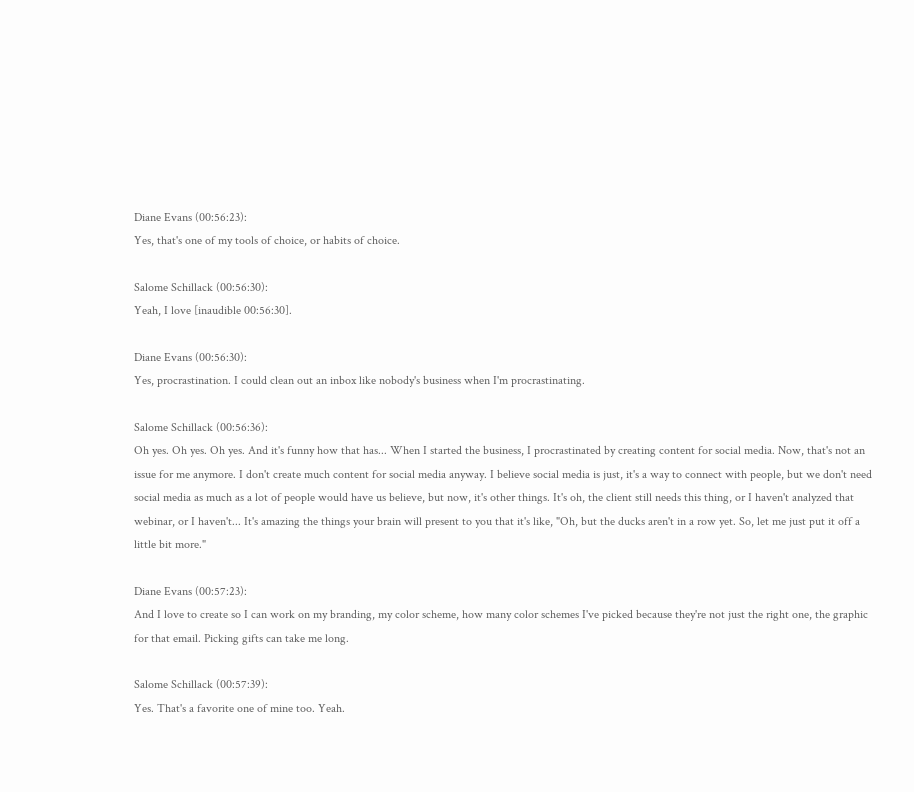Diane Evans (00:56:23):
Yes, that's one of my tools of choice, or habits of choice.

Salome Schillack (00:56:30):
Yeah, I love [inaudible 00:56:30].

Diane Evans (00:56:30):
Yes, procrastination. I could clean out an inbox like nobody's business when I'm procrastinating.

Salome Schillack (00:56:36):
Oh yes. Oh yes. Oh yes. And it's funny how that has... When I started the business, I procrastinated by creating content for social media. Now, that's not an issue for me anymore. I don't create much content for social media anyway. I believe social media is just, it's a way to connect with people, but we don't need social media as much as a lot of people would have us believe, but now, it's other things. It's oh, the client still needs this thing, or I haven't analyzed that webinar, or I haven't... It's amazing the things your brain will present to you that it's like, "Oh, but the ducks aren't in a row yet. So, let me just put it off a little bit more."

Diane Evans (00:57:23):
And I love to create so I can work on my branding, my color scheme, how many color schemes I've picked because they're not just the right one, the graphic for that email. Picking gifts can take me long.

Salome Schillack (00:57:39):
Yes. That's a favorite one of mine too. Yeah.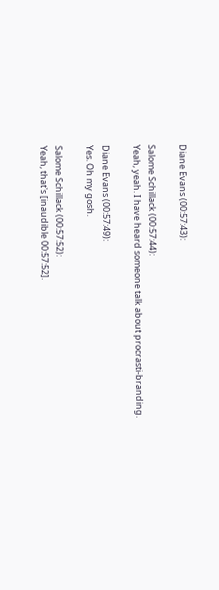Diane Evans (00:57:43):

Salome Schillack (00:57:44):
Yeah, yeah. I have heard someone talk about procrasti-branding.

Diane Evans (00:57:49):
Yes. Oh my gosh.

Salome Schillack (00:57:52):
Yeah, that's [inaudible 00:57:52].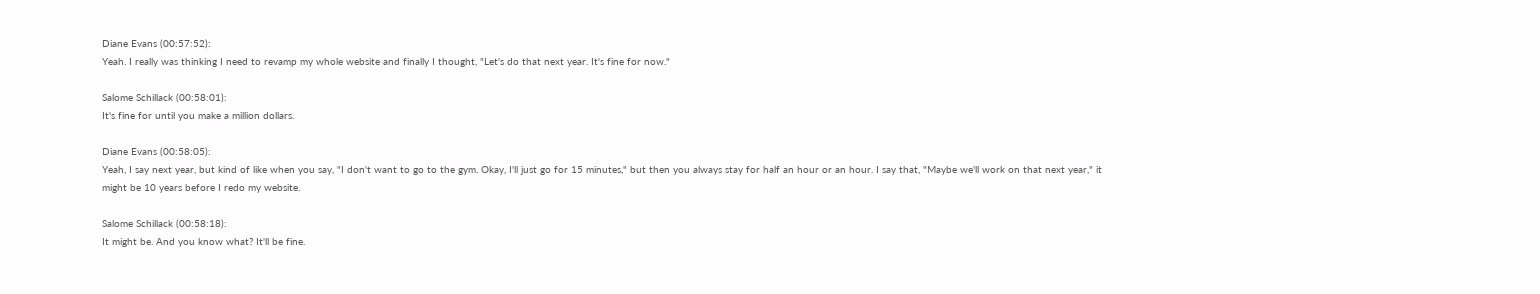Diane Evans (00:57:52):
Yeah. I really was thinking I need to revamp my whole website and finally I thought, "Let's do that next year. It's fine for now."

Salome Schillack (00:58:01):
It's fine for until you make a million dollars.

Diane Evans (00:58:05):
Yeah, I say next year, but kind of like when you say, "I don't want to go to the gym. Okay, I'll just go for 15 minutes," but then you always stay for half an hour or an hour. I say that, "Maybe we'll work on that next year," it might be 10 years before I redo my website.

Salome Schillack (00:58:18):
It might be. And you know what? It'll be fine.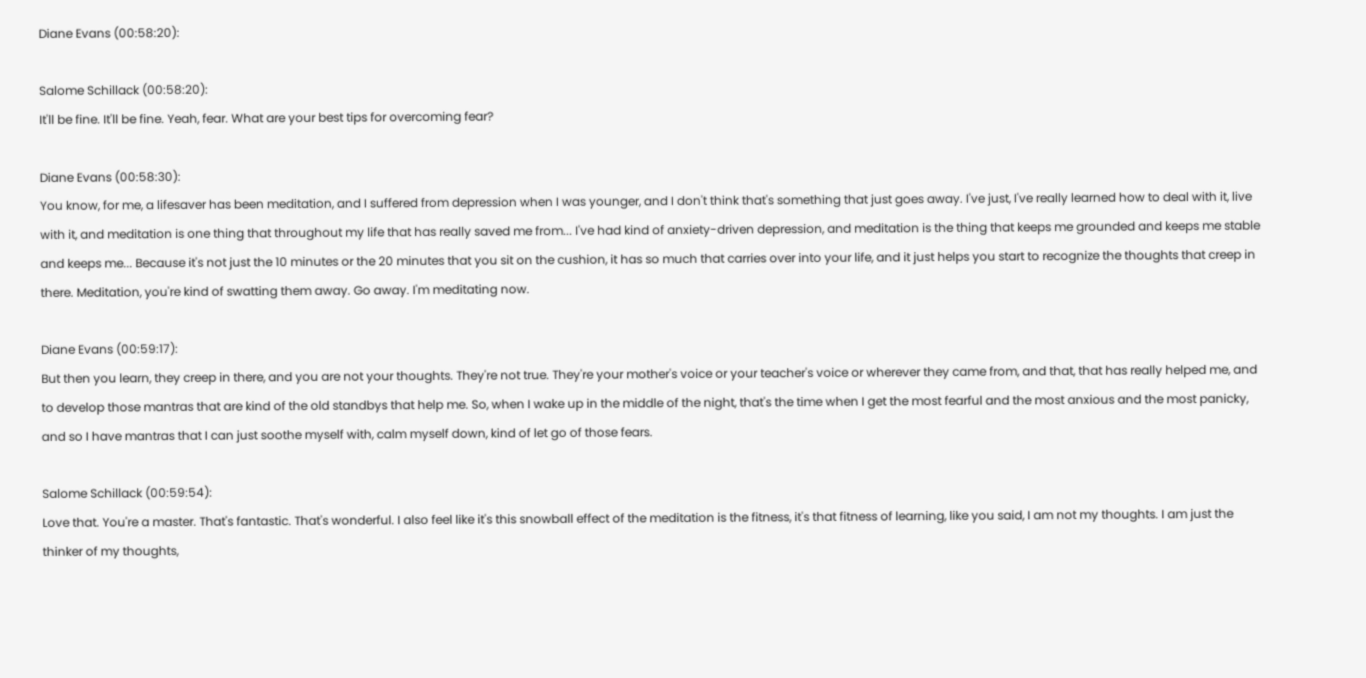Diane Evans (00:58:20):

Salome Schillack (00:58:20):
It'll be fine. It'll be fine. Yeah, fear. What are your best tips for overcoming fear?

Diane Evans (00:58:30):
You know, for me, a lifesaver has been meditation, and I suffered from depression when I was younger, and I don't think that's something that just goes away. I've just, I've really learned how to deal with it, live with it, and meditation is one thing that throughout my life that has really saved me from... I've had kind of anxiety-driven depression, and meditation is the thing that keeps me grounded and keeps me stable and keeps me... Because it's not just the 10 minutes or the 20 minutes that you sit on the cushion, it has so much that carries over into your life, and it just helps you start to recognize the thoughts that creep in there. Meditation, you're kind of swatting them away. Go away. I'm meditating now.

Diane Evans (00:59:17):
But then you learn, they creep in there, and you are not your thoughts. They're not true. They're your mother's voice or your teacher's voice or wherever they came from, and that, that has really helped me, and to develop those mantras that are kind of the old standbys that help me. So, when I wake up in the middle of the night, that's the time when I get the most fearful and the most anxious and the most panicky, and so I have mantras that I can just soothe myself with, calm myself down, kind of let go of those fears.

Salome Schillack (00:59:54):
Love that. You're a master. That's fantastic. That's wonderful. I also feel like it's this snowball effect of the meditation is the fitness, it's that fitness of learning, like you said, I am not my thoughts. I am just the thinker of my thoughts,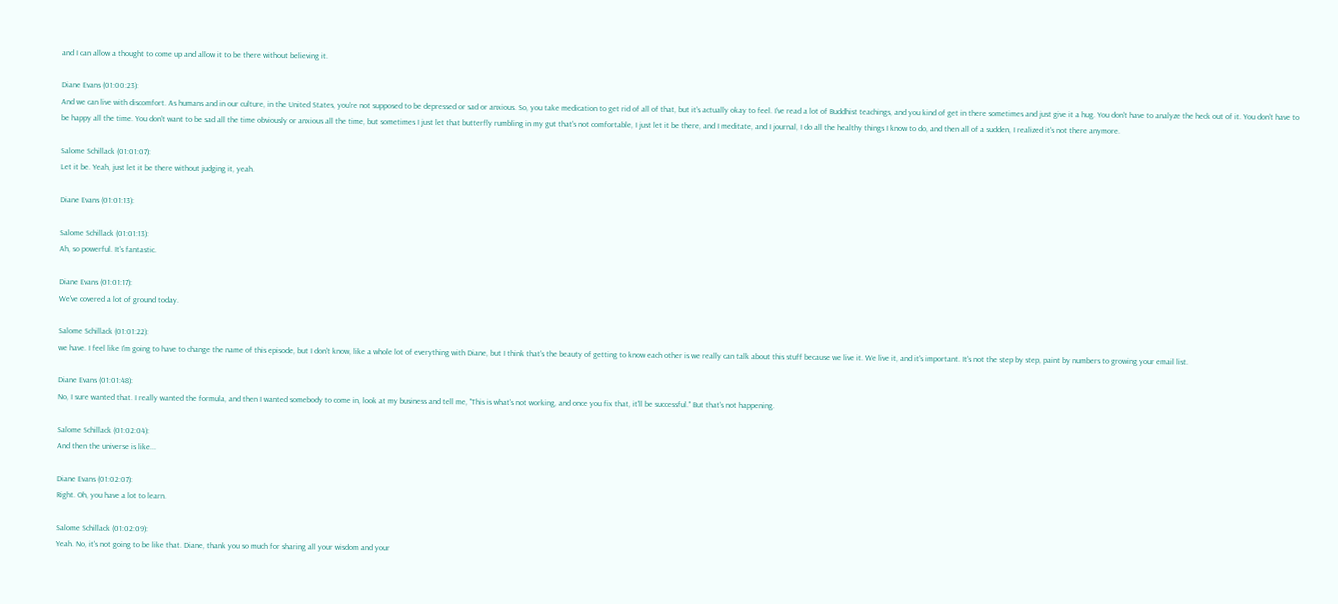and I can allow a thought to come up and allow it to be there without believing it.

Diane Evans (01:00:23):
And we can live with discomfort. As humans and in our culture, in the United States, you're not supposed to be depressed or sad or anxious. So, you take medication to get rid of all of that, but it's actually okay to feel. I've read a lot of Buddhist teachings, and you kind of get in there sometimes and just give it a hug. You don't have to analyze the heck out of it. You don't have to be happy all the time. You don't want to be sad all the time obviously or anxious all the time, but sometimes I just let that butterfly rumbling in my gut that's not comfortable, I just let it be there, and I meditate, and I journal, I do all the healthy things I know to do, and then all of a sudden, I realized it's not there anymore.

Salome Schillack (01:01:07):
Let it be. Yeah, just let it be there without judging it, yeah.

Diane Evans (01:01:13):

Salome Schillack (01:01:13):
Ah, so powerful. It's fantastic.

Diane Evans (01:01:17):
We've covered a lot of ground today.

Salome Schillack (01:01:22):
we have. I feel like I'm going to have to change the name of this episode, but I don't know, like a whole lot of everything with Diane, but I think that's the beauty of getting to know each other is we really can talk about this stuff because we live it. We live it, and it's important. It's not the step by step, paint by numbers to growing your email list.

Diane Evans (01:01:48):
No, I sure wanted that. I really wanted the formula, and then I wanted somebody to come in, look at my business and tell me, "This is what's not working, and once you fix that, it'll be successful." But that's not happening.

Salome Schillack (01:02:04):
And then the universe is like...

Diane Evans (01:02:07):
Right. Oh, you have a lot to learn.

Salome Schillack (01:02:09):
Yeah. No, it's not going to be like that. Diane, thank you so much for sharing all your wisdom and your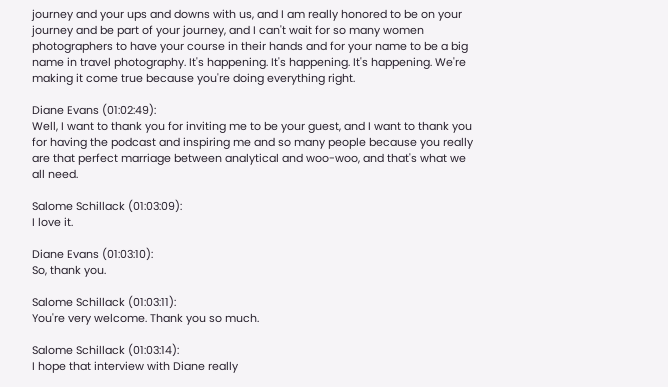journey and your ups and downs with us, and I am really honored to be on your journey and be part of your journey, and I can't wait for so many women photographers to have your course in their hands and for your name to be a big name in travel photography. It's happening. It's happening. It's happening. We're making it come true because you're doing everything right.

Diane Evans (01:02:49):
Well, I want to thank you for inviting me to be your guest, and I want to thank you for having the podcast and inspiring me and so many people because you really are that perfect marriage between analytical and woo-woo, and that's what we all need.

Salome Schillack (01:03:09):
I love it.

Diane Evans (01:03:10):
So, thank you.

Salome Schillack (01:03:11):
You're very welcome. Thank you so much.

Salome Schillack (01:03:14):
I hope that interview with Diane really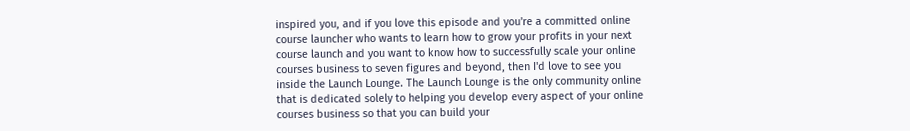inspired you, and if you love this episode and you're a committed online course launcher who wants to learn how to grow your profits in your next course launch and you want to know how to successfully scale your online courses business to seven figures and beyond, then I'd love to see you inside the Launch Lounge. The Launch Lounge is the only community online that is dedicated solely to helping you develop every aspect of your online courses business so that you can build your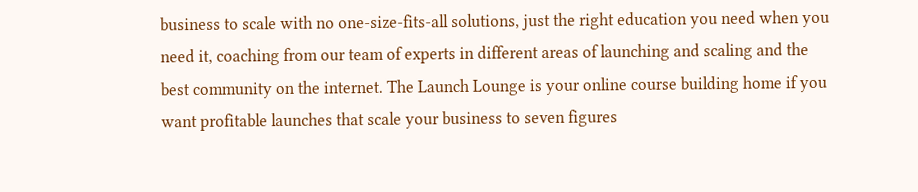business to scale with no one-size-fits-all solutions, just the right education you need when you need it, coaching from our team of experts in different areas of launching and scaling and the best community on the internet. The Launch Lounge is your online course building home if you want profitable launches that scale your business to seven figures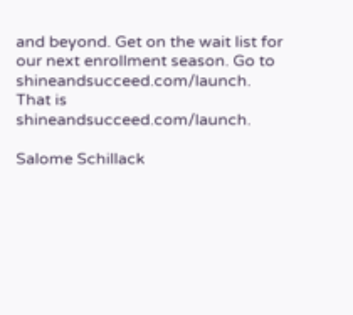and beyond. Get on the wait list for our next enrollment season. Go to shineandsucceed.com/launch. That is shineandsucceed.com/launch.

Salome Schillack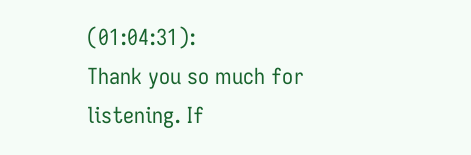(01:04:31):
Thank you so much for listening. If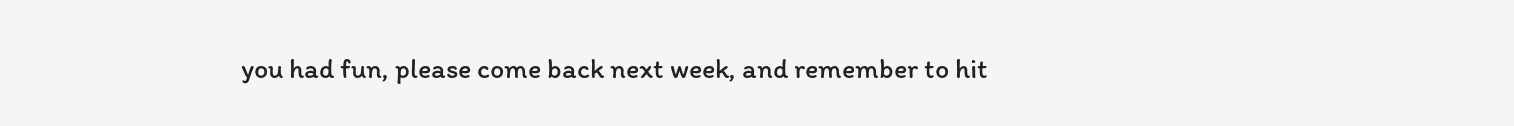you had fun, please come back next week, and remember to hit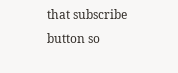that subscribe button so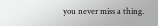you never miss a thing.